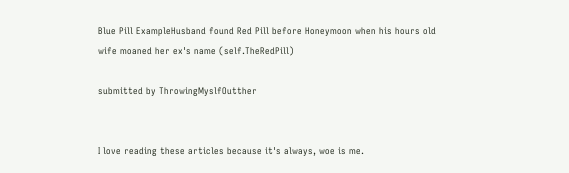Blue Pill ExampleHusband found Red Pill before Honeymoon when his hours old wife moaned her ex's name (self.TheRedPill)

submitted by ThrowingMyslfOutther


I love reading these articles because it's always, woe is me.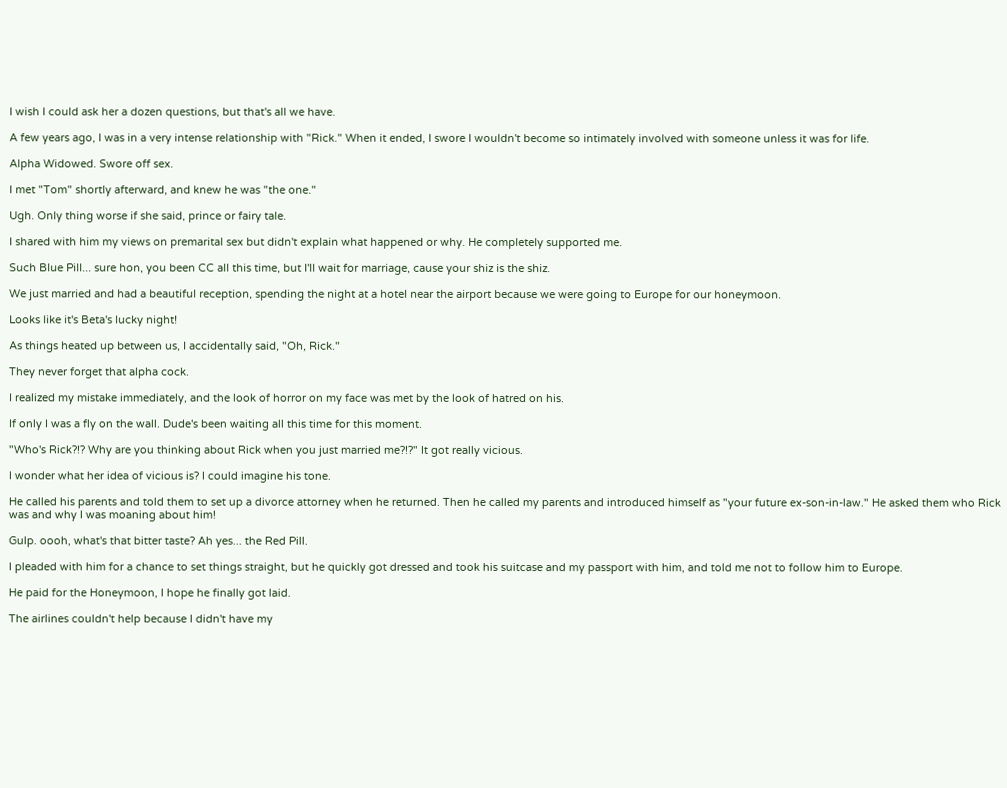I wish I could ask her a dozen questions, but that's all we have.

A few years ago, I was in a very intense relationship with "Rick." When it ended, I swore I wouldn't become so intimately involved with someone unless it was for life.

Alpha Widowed. Swore off sex.

I met "Tom" shortly afterward, and knew he was "the one."

Ugh. Only thing worse if she said, prince or fairy tale.

I shared with him my views on premarital sex but didn't explain what happened or why. He completely supported me.

Such Blue Pill... sure hon, you been CC all this time, but I'll wait for marriage, cause your shiz is the shiz.

We just married and had a beautiful reception, spending the night at a hotel near the airport because we were going to Europe for our honeymoon.

Looks like it's Beta's lucky night!

As things heated up between us, I accidentally said, "Oh, Rick."

They never forget that alpha cock.

I realized my mistake immediately, and the look of horror on my face was met by the look of hatred on his.

If only I was a fly on the wall. Dude's been waiting all this time for this moment.

"Who's Rick?!? Why are you thinking about Rick when you just married me?!?" It got really vicious.

I wonder what her idea of vicious is? I could imagine his tone.

He called his parents and told them to set up a divorce attorney when he returned. Then he called my parents and introduced himself as "your future ex-son-in-law." He asked them who Rick was and why I was moaning about him!

Gulp. oooh, what's that bitter taste? Ah yes... the Red Pill.

I pleaded with him for a chance to set things straight, but he quickly got dressed and took his suitcase and my passport with him, and told me not to follow him to Europe.

He paid for the Honeymoon, I hope he finally got laid.

The airlines couldn't help because I didn't have my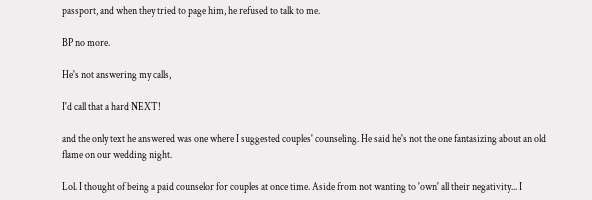passport, and when they tried to page him, he refused to talk to me.

BP no more.

He's not answering my calls,

I'd call that a hard NEXT!

and the only text he answered was one where I suggested couples' counseling. He said he's not the one fantasizing about an old flame on our wedding night.

Lol. I thought of being a paid counselor for couples at once time. Aside from not wanting to 'own' all their negativity... I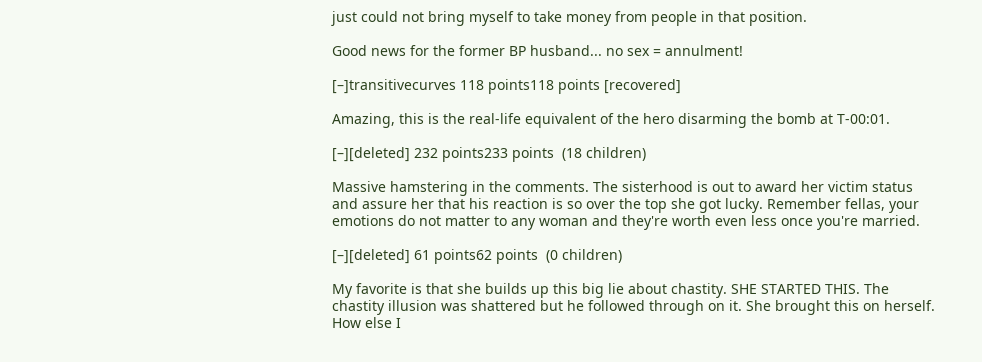just could not bring myself to take money from people in that position.

Good news for the former BP husband... no sex = annulment!

[–]transitivecurves 118 points118 points [recovered]

Amazing, this is the real-life equivalent of the hero disarming the bomb at T-00:01.

[–][deleted] 232 points233 points  (18 children)

Massive hamstering in the comments. The sisterhood is out to award her victim status and assure her that his reaction is so over the top she got lucky. Remember fellas, your emotions do not matter to any woman and they're worth even less once you're married.

[–][deleted] 61 points62 points  (0 children)

My favorite is that she builds up this big lie about chastity. SHE STARTED THIS. The chastity illusion was shattered but he followed through on it. She brought this on herself. How else I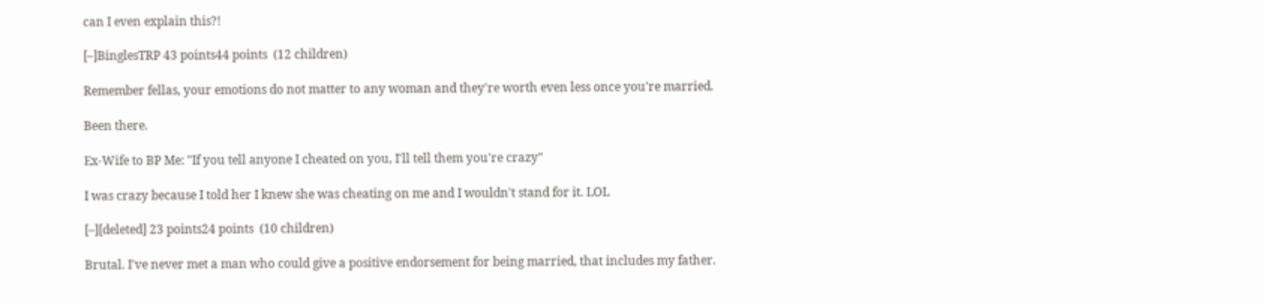can I even explain this?!

[–]BinglesTRP 43 points44 points  (12 children)

Remember fellas, your emotions do not matter to any woman and they're worth even less once you're married.

Been there.

Ex-Wife to BP Me: "If you tell anyone I cheated on you, I'll tell them you're crazy"

I was crazy because I told her I knew she was cheating on me and I wouldn't stand for it. LOL

[–][deleted] 23 points24 points  (10 children)

Brutal. I've never met a man who could give a positive endorsement for being married, that includes my father.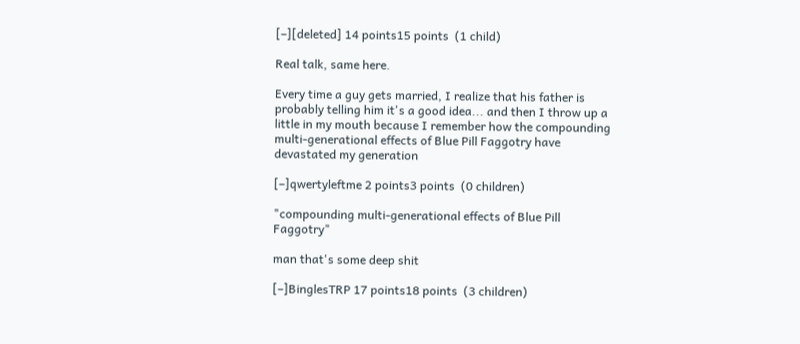[–][deleted] 14 points15 points  (1 child)

Real talk, same here.

Every time a guy gets married, I realize that his father is probably telling him it's a good idea... and then I throw up a little in my mouth because I remember how the compounding multi-generational effects of Blue Pill Faggotry have devastated my generation

[–]qwertyleftme 2 points3 points  (0 children)

"compounding multi-generational effects of Blue Pill Faggotry"

man that's some deep shit

[–]BinglesTRP 17 points18 points  (3 children)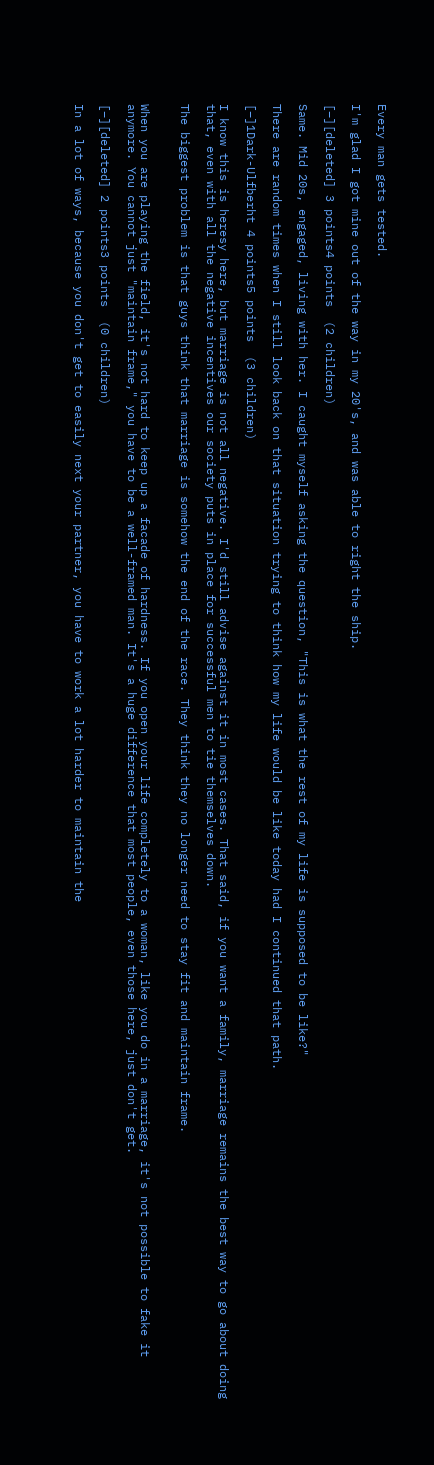Every man gets tested.

I'm glad I got mine out of the way in my 20's, and was able to right the ship.

[–][deleted] 3 points4 points  (2 children)

Same. Mid 20s, engaged, living with her. I caught myself asking the question, "This is what the rest of my life is supposed to be like?"

There are random times when I still look back on that situation trying to think how my life would be like today had I continued that path.

[–]1Dark-Ulfberht 4 points5 points  (3 children)

I know this is heresy here, but marriage is not all negative. I'd still advise against it in most cases. That said, if you want a family, marriage remains the best way to go about doing that, even with all the negative incentives our society puts in place for successful men to tie themselves down.

The biggest problem is that guys think that marriage is somehow the end of the race. They think they no longer need to stay fit and maintain frame.


When you are playing the field, it's not hard to keep up a facade of hardness. If you open your life completely to a woman, like you do in a marriage, it's not possible to fake it anymore. You cannot just "maintain frame," you have to be a well-framed man. It's a huge difference that most people, even those here, just don't get.

[–][deleted] 2 points3 points  (0 children)

In a lot of ways, because you don't get to easily next your partner, you have to work a lot harder to maintain the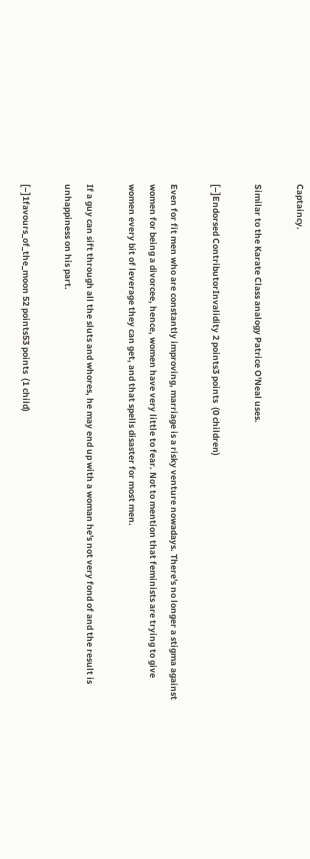Captaincy.

Similar to the Karate Class analogy Patrice O'Neal uses.

[–]Endorsed ContributorInvalidity 2 points3 points  (0 children)

Even for fit men who are constantly improving, marriage is a risky venture nowadays. There's no longer a stigma against women for being a divorcee, hence, women have very little to fear. Not to mention that feminists are trying to give women every bit of leverage they can get, and that spells disaster for most men.

If a guy can sift through all the sluts and whores, he may end up with a woman he's not very fond of and the result is unhappiness on his part.

[–]1favours_of_the_moon 52 points53 points  (1 child)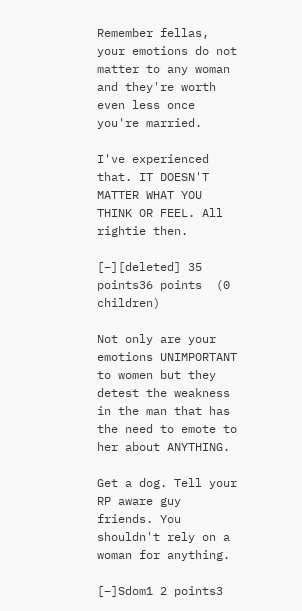Remember fellas, your emotions do not matter to any woman and they're worth even less once you're married.

I've experienced that. IT DOESN'T MATTER WHAT YOU THINK OR FEEL. All rightie then.

[–][deleted] 35 points36 points  (0 children)

Not only are your emotions UNIMPORTANT to women but they detest the weakness in the man that has the need to emote to her about ANYTHING.

Get a dog. Tell your RP aware guy friends. You shouldn't rely on a woman for anything.

[–]Sdom1 2 points3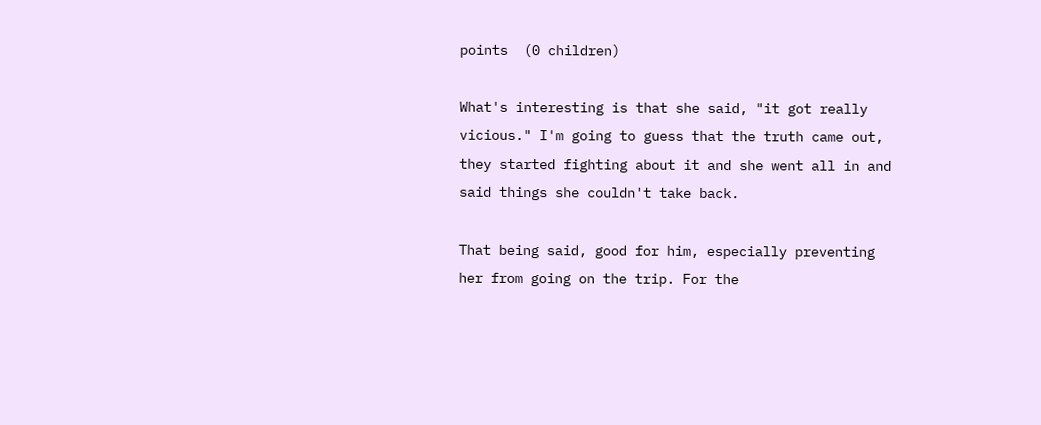points  (0 children)

What's interesting is that she said, "it got really vicious." I'm going to guess that the truth came out, they started fighting about it and she went all in and said things she couldn't take back.

That being said, good for him, especially preventing her from going on the trip. For the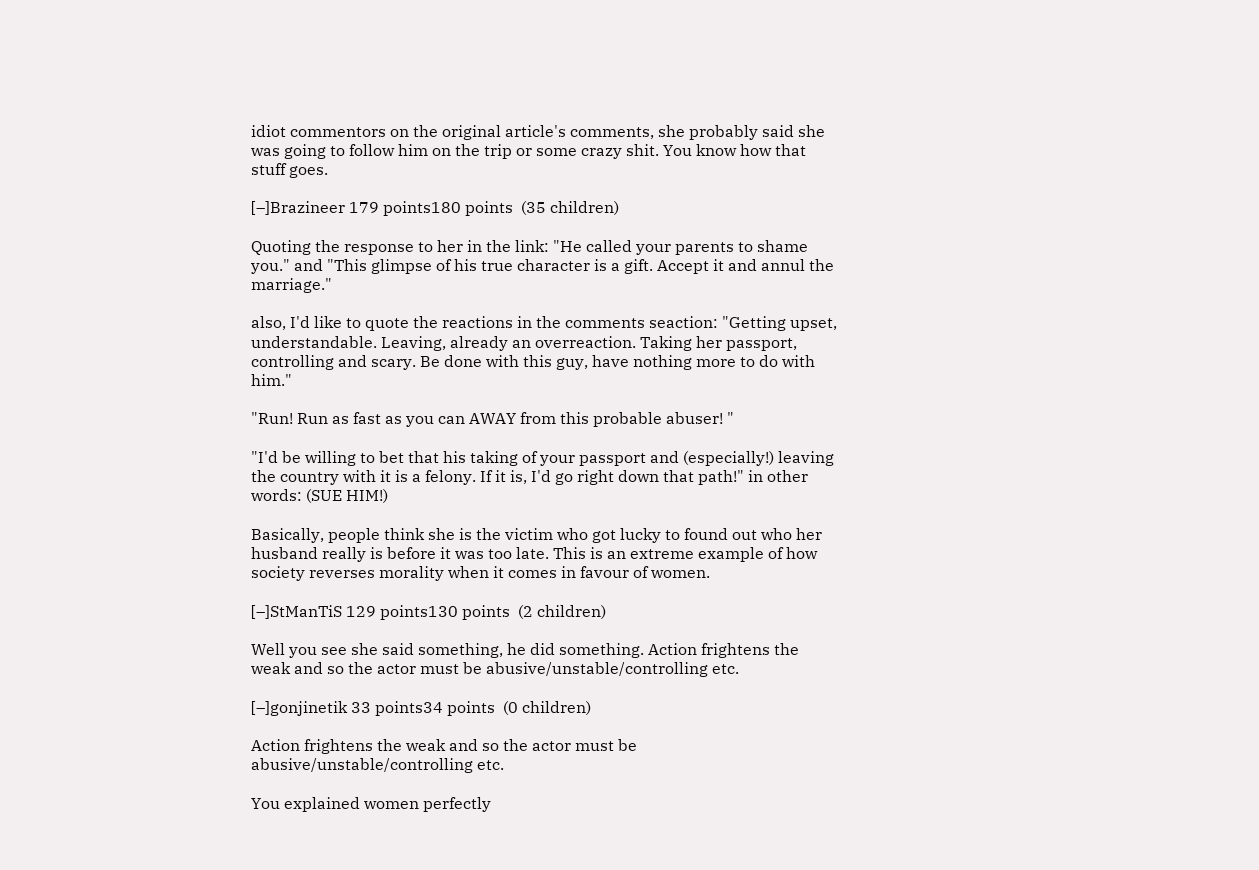idiot commentors on the original article's comments, she probably said she was going to follow him on the trip or some crazy shit. You know how that stuff goes.

[–]Brazineer 179 points180 points  (35 children)

Quoting the response to her in the link: "He called your parents to shame you." and "This glimpse of his true character is a gift. Accept it and annul the marriage."

also, I'd like to quote the reactions in the comments seaction: "Getting upset, understandable. Leaving, already an overreaction. Taking her passport, controlling and scary. Be done with this guy, have nothing more to do with him."

"Run! Run as fast as you can AWAY from this probable abuser! "

"I'd be willing to bet that his taking of your passport and (especially!) leaving the country with it is a felony. If it is, I'd go right down that path!" in other words: (SUE HIM!)

Basically, people think she is the victim who got lucky to found out who her husband really is before it was too late. This is an extreme example of how society reverses morality when it comes in favour of women.

[–]StManTiS 129 points130 points  (2 children)

Well you see she said something, he did something. Action frightens the weak and so the actor must be abusive/unstable/controlling etc.

[–]gonjinetik 33 points34 points  (0 children)

Action frightens the weak and so the actor must be abusive/unstable/controlling etc.

You explained women perfectly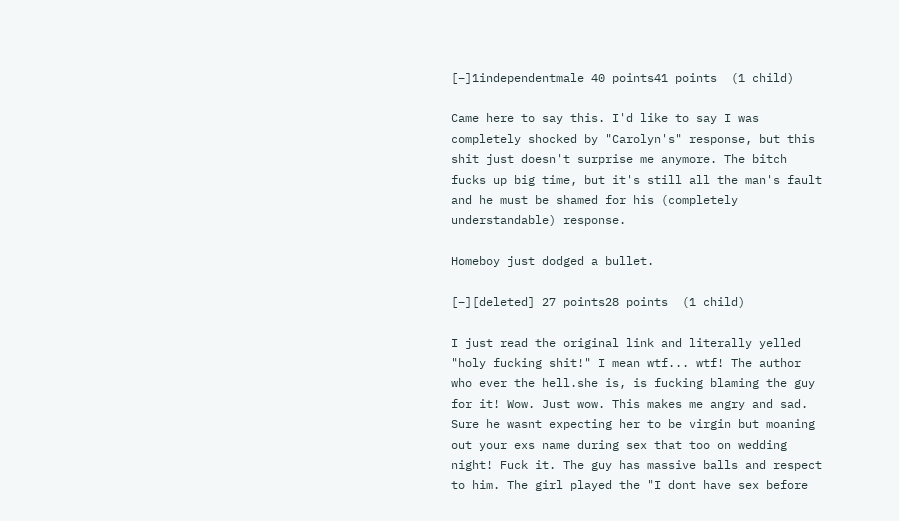[–]1independentmale 40 points41 points  (1 child)

Came here to say this. I'd like to say I was completely shocked by "Carolyn's" response, but this shit just doesn't surprise me anymore. The bitch fucks up big time, but it's still all the man's fault and he must be shamed for his (completely understandable) response.

Homeboy just dodged a bullet.

[–][deleted] 27 points28 points  (1 child)

I just read the original link and literally yelled "holy fucking shit!" I mean wtf... wtf! The author who ever the hell.she is, is fucking blaming the guy for it! Wow. Just wow. This makes me angry and sad. Sure he wasnt expecting her to be virgin but moaning out your exs name during sex that too on wedding night! Fuck it. The guy has massive balls and respect to him. The girl played the "I dont have sex before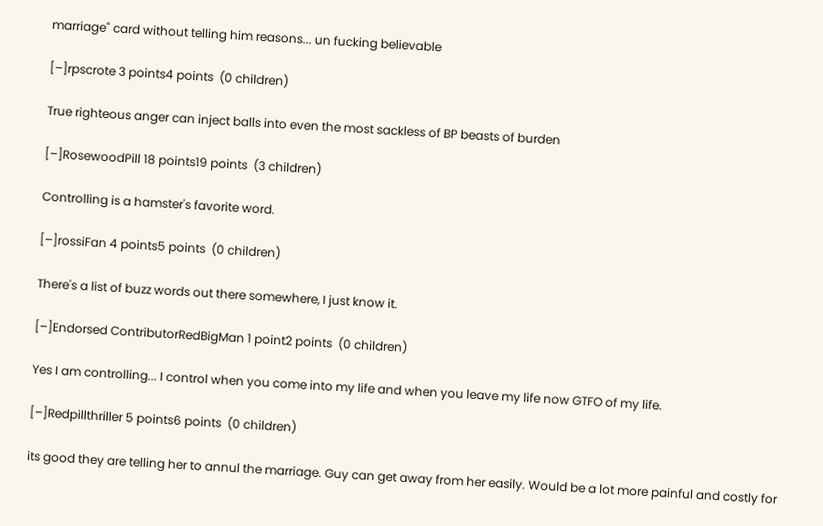marriage" card without telling him reasons... un fucking believable

[–]rpscrote 3 points4 points  (0 children)

True righteous anger can inject balls into even the most sackless of BP beasts of burden

[–]RosewoodPill 18 points19 points  (3 children)

Controlling is a hamster's favorite word.

[–]rossiFan 4 points5 points  (0 children)

There's a list of buzz words out there somewhere, I just know it.

[–]Endorsed ContributorRedBigMan 1 point2 points  (0 children)

Yes I am controlling... I control when you come into my life and when you leave my life now GTFO of my life.

[–]Redpillthriller 5 points6 points  (0 children)

its good they are telling her to annul the marriage. Guy can get away from her easily. Would be a lot more painful and costly for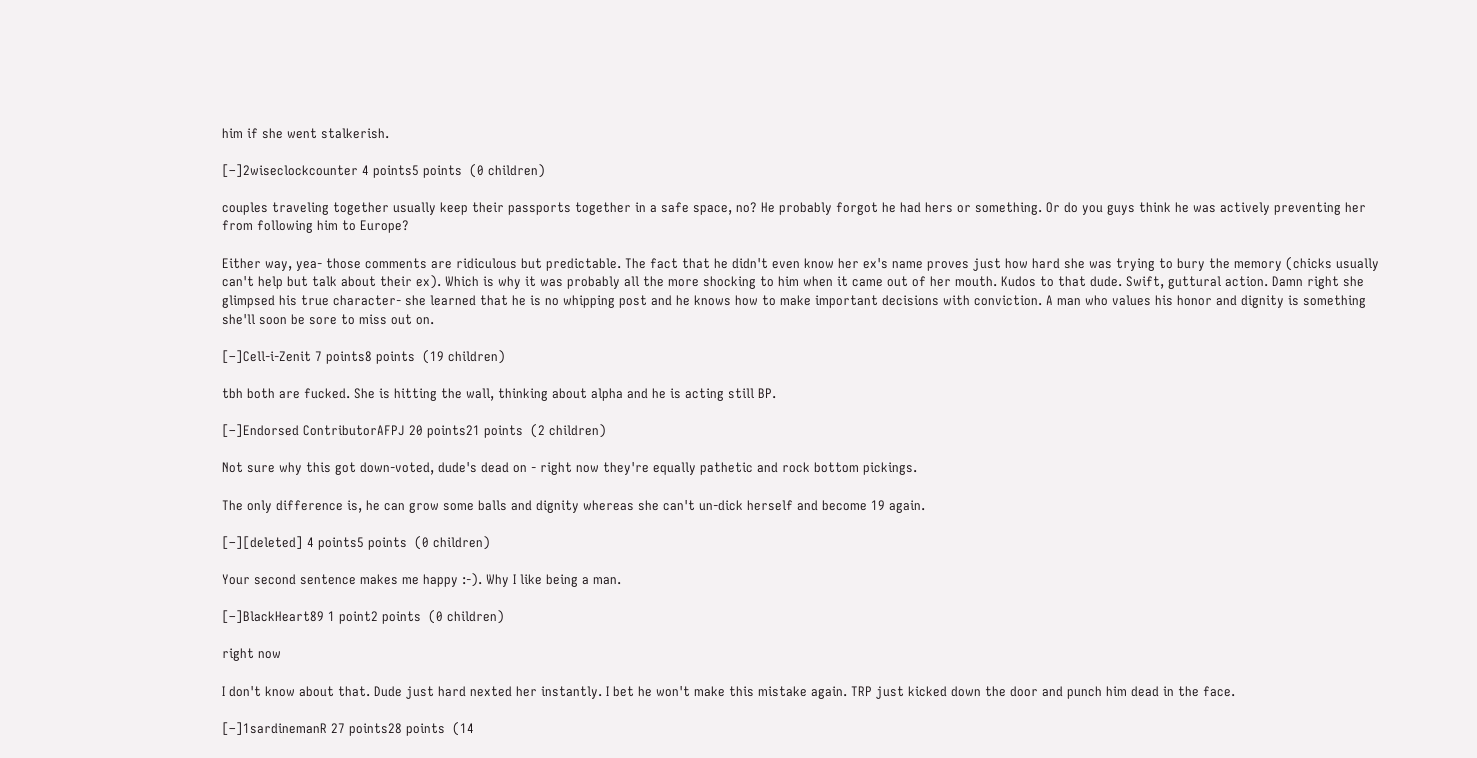him if she went stalkerish.

[–]2wiseclockcounter 4 points5 points  (0 children)

couples traveling together usually keep their passports together in a safe space, no? He probably forgot he had hers or something. Or do you guys think he was actively preventing her from following him to Europe?

Either way, yea- those comments are ridiculous but predictable. The fact that he didn't even know her ex's name proves just how hard she was trying to bury the memory (chicks usually can't help but talk about their ex). Which is why it was probably all the more shocking to him when it came out of her mouth. Kudos to that dude. Swift, guttural action. Damn right she glimpsed his true character- she learned that he is no whipping post and he knows how to make important decisions with conviction. A man who values his honor and dignity is something she'll soon be sore to miss out on.

[–]Cell-i-Zenit 7 points8 points  (19 children)

tbh both are fucked. She is hitting the wall, thinking about alpha and he is acting still BP.

[–]Endorsed ContributorAFPJ 20 points21 points  (2 children)

Not sure why this got down-voted, dude's dead on - right now they're equally pathetic and rock bottom pickings.

The only difference is, he can grow some balls and dignity whereas she can't un-dick herself and become 19 again.

[–][deleted] 4 points5 points  (0 children)

Your second sentence makes me happy :-). Why I like being a man.

[–]BlackHeart89 1 point2 points  (0 children)

right now

I don't know about that. Dude just hard nexted her instantly. I bet he won't make this mistake again. TRP just kicked down the door and punch him dead in the face.

[–]1sardinemanR 27 points28 points  (14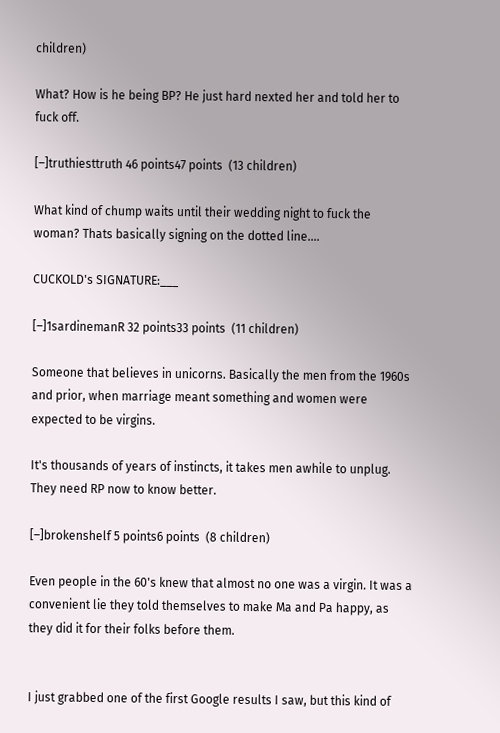children)

What? How is he being BP? He just hard nexted her and told her to fuck off.

[–]truthiesttruth 46 points47 points  (13 children)

What kind of chump waits until their wedding night to fuck the woman? Thats basically signing on the dotted line....

CUCKOLD's SIGNATURE:___

[–]1sardinemanR 32 points33 points  (11 children)

Someone that believes in unicorns. Basically the men from the 1960s and prior, when marriage meant something and women were expected to be virgins.

It's thousands of years of instincts, it takes men awhile to unplug. They need RP now to know better.

[–]brokenshelf 5 points6 points  (8 children)

Even people in the 60's knew that almost no one was a virgin. It was a convenient lie they told themselves to make Ma and Pa happy, as they did it for their folks before them.


I just grabbed one of the first Google results I saw, but this kind of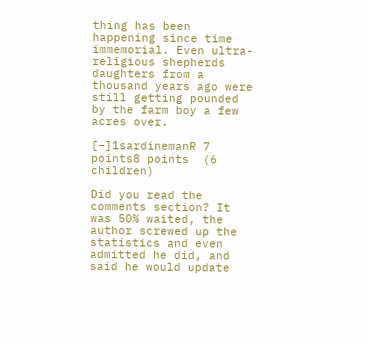thing has been happening since time immemorial. Even ultra-religious shepherds daughters from a thousand years ago were still getting pounded by the farm boy a few acres over.

[–]1sardinemanR 7 points8 points  (6 children)

Did you read the comments section? It was 50% waited, the author screwed up the statistics and even admitted he did, and said he would update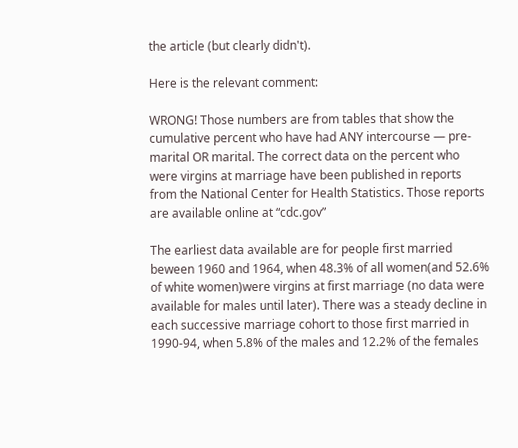the article (but clearly didn't).

Here is the relevant comment:

WRONG! Those numbers are from tables that show the cumulative percent who have had ANY intercourse — pre-marital OR marital. The correct data on the percent who were virgins at marriage have been published in reports from the National Center for Health Statistics. Those reports are available online at “cdc.gov”

The earliest data available are for people first married beween 1960 and 1964, when 48.3% of all women(and 52.6% of white women)were virgins at first marriage (no data were available for males until later). There was a steady decline in each successive marriage cohort to those first married in 1990-94, when 5.8% of the males and 12.2% of the females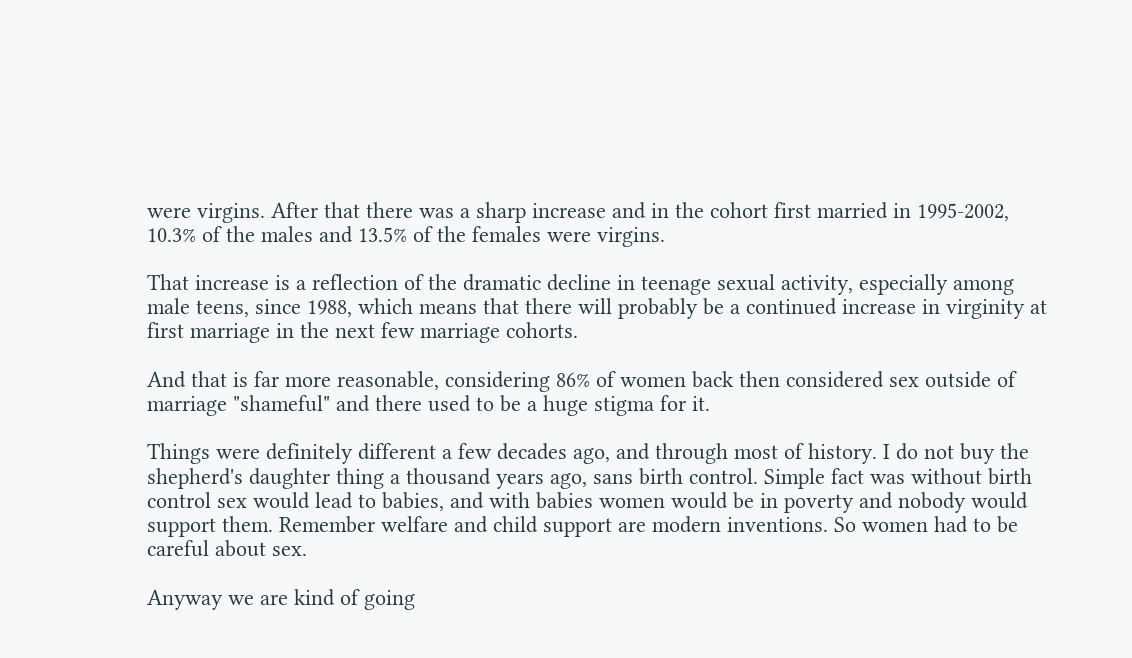were virgins. After that there was a sharp increase and in the cohort first married in 1995-2002, 10.3% of the males and 13.5% of the females were virgins.

That increase is a reflection of the dramatic decline in teenage sexual activity, especially among male teens, since 1988, which means that there will probably be a continued increase in virginity at first marriage in the next few marriage cohorts.

And that is far more reasonable, considering 86% of women back then considered sex outside of marriage "shameful" and there used to be a huge stigma for it.

Things were definitely different a few decades ago, and through most of history. I do not buy the shepherd's daughter thing a thousand years ago, sans birth control. Simple fact was without birth control sex would lead to babies, and with babies women would be in poverty and nobody would support them. Remember welfare and child support are modern inventions. So women had to be careful about sex.

Anyway we are kind of going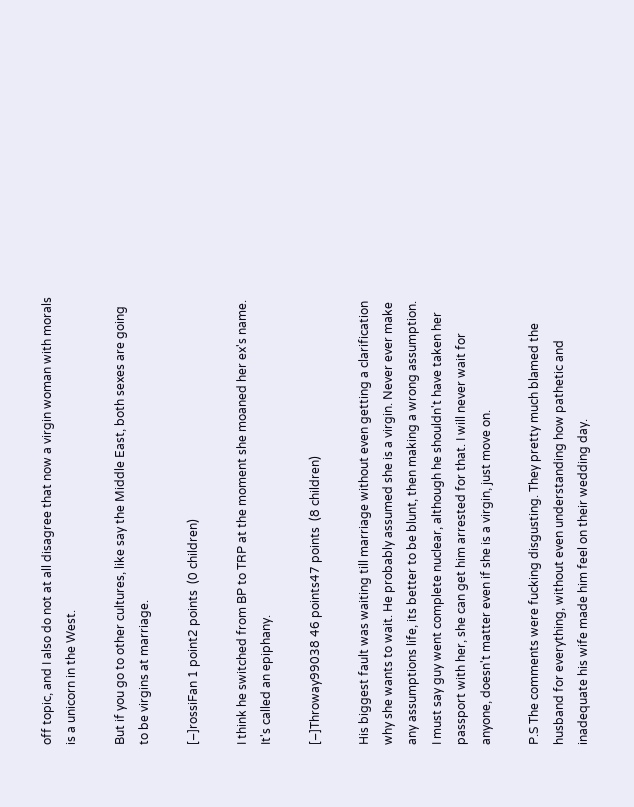off topic, and I also do not at all disagree that now a virgin woman with morals is a unicorn in the West.

But if you go to other cultures, like say the Middle East, both sexes are going to be virgins at marriage.

[–]rossiFan 1 point2 points  (0 children)

I think he switched from BP to TRP at the moment she moaned her ex's name. It's called an epiphany.

[–]Throway99038 46 points47 points  (8 children)

His biggest fault was waiting till marriage without even getting a clarification why she wants to wait. He probably assumed she is a virgin. Never ever make any assumptions life, its better to be blunt, then making a wrong assumption. I must say guy went complete nuclear, although he shouldn't have taken her passport with her, she can get him arrested for that. I will never wait for anyone, doesn't matter even if she is a virgin, just move on.

P.S The comments were fucking disgusting. They pretty much blamed the husband for everything, without even understanding how pathetic and inadequate his wife made him feel on their wedding day.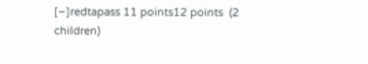[–]redtapass 11 points12 points  (2 children)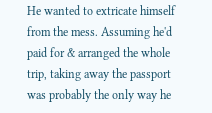He wanted to extricate himself from the mess. Assuming he'd paid for & arranged the whole trip, taking away the passport was probably the only way he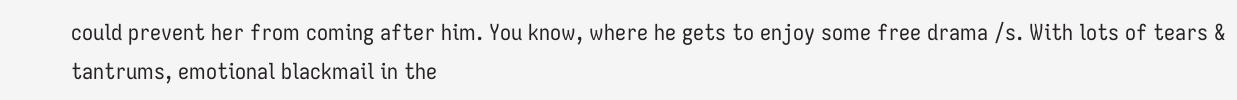could prevent her from coming after him. You know, where he gets to enjoy some free drama /s. With lots of tears & tantrums, emotional blackmail in the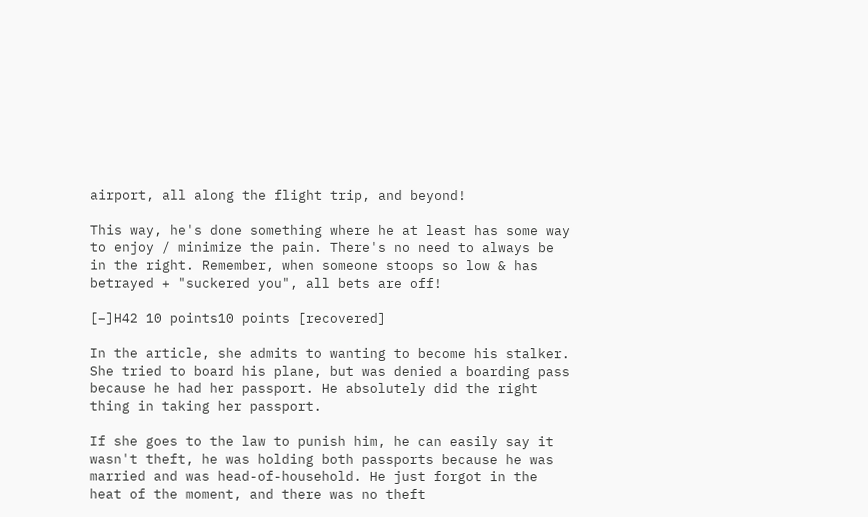airport, all along the flight trip, and beyond!

This way, he's done something where he at least has some way to enjoy / minimize the pain. There's no need to always be in the right. Remember, when someone stoops so low & has betrayed + "suckered you", all bets are off!

[–]H42 10 points10 points [recovered]

In the article, she admits to wanting to become his stalker. She tried to board his plane, but was denied a boarding pass because he had her passport. He absolutely did the right thing in taking her passport.

If she goes to the law to punish him, he can easily say it wasn't theft, he was holding both passports because he was married and was head-of-household. He just forgot in the heat of the moment, and there was no theft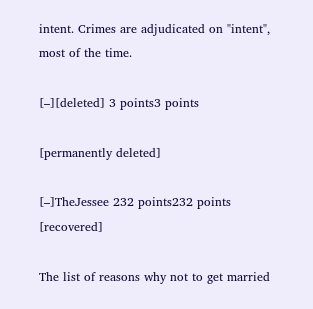intent. Crimes are adjudicated on "intent", most of the time.

[–][deleted] 3 points3 points

[permanently deleted]

[–]TheJessee 232 points232 points [recovered]

The list of reasons why not to get married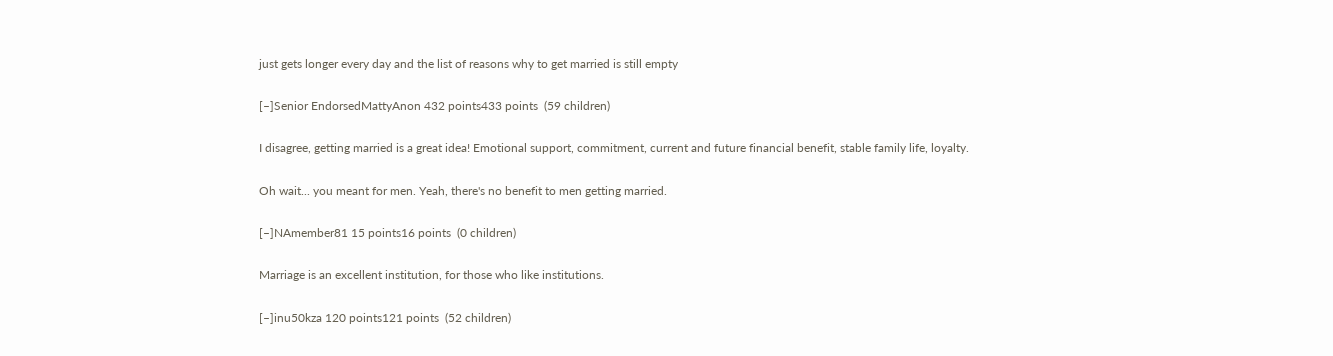just gets longer every day and the list of reasons why to get married is still empty

[–]Senior EndorsedMattyAnon 432 points433 points  (59 children)

I disagree, getting married is a great idea! Emotional support, commitment, current and future financial benefit, stable family life, loyalty.

Oh wait... you meant for men. Yeah, there's no benefit to men getting married.

[–]NAmember81 15 points16 points  (0 children)

Marriage is an excellent institution, for those who like institutions.

[–]inu50kza 120 points121 points  (52 children)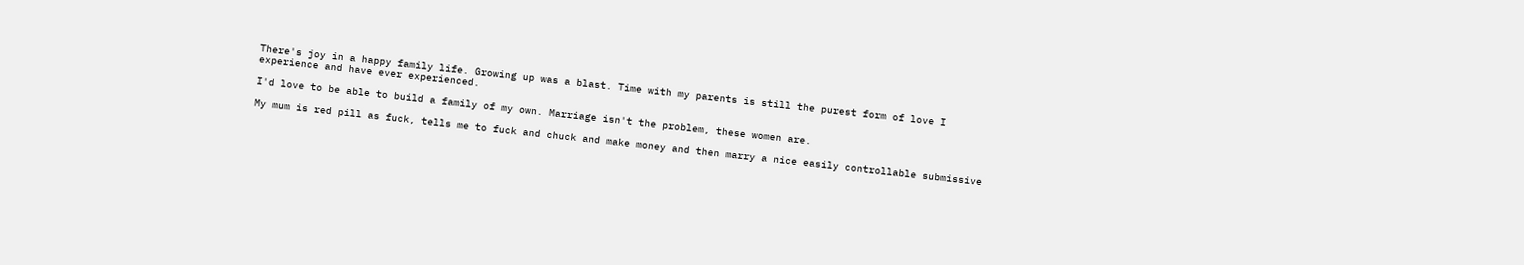There's joy in a happy family life. Growing up was a blast. Time with my parents is still the purest form of love I experience and have ever experienced.

I'd love to be able to build a family of my own. Marriage isn't the problem, these women are.

My mum is red pill as fuck, tells me to fuck and chuck and make money and then marry a nice easily controllable submissive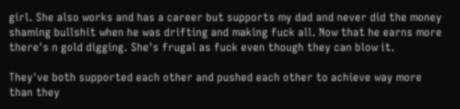girl. She also works and has a career but supports my dad and never did the money shaming bullshit when he was drifting and making fuck all. Now that he earns more there's n gold digging. She's frugal as fuck even though they can blow it.

They've both supported each other and pushed each other to achieve way more than they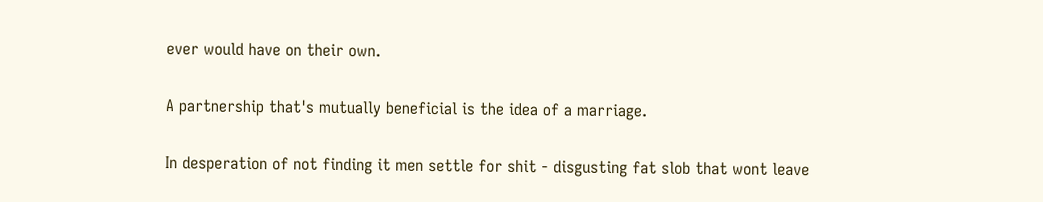ever would have on their own.

A partnership that's mutually beneficial is the idea of a marriage.

In desperation of not finding it men settle for shit - disgusting fat slob that wont leave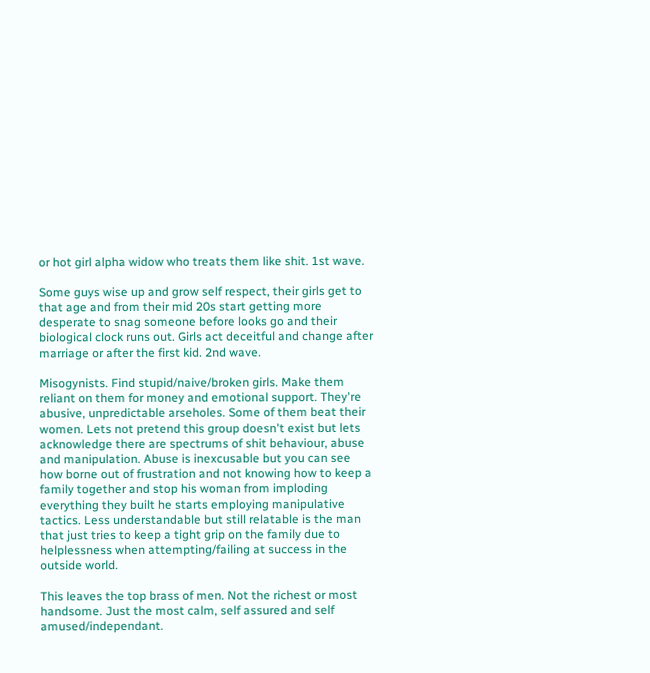or hot girl alpha widow who treats them like shit. 1st wave.

Some guys wise up and grow self respect, their girls get to that age and from their mid 20s start getting more desperate to snag someone before looks go and their biological clock runs out. Girls act deceitful and change after marriage or after the first kid. 2nd wave.

Misogynists. Find stupid/naive/broken girls. Make them reliant on them for money and emotional support. They're abusive, unpredictable arseholes. Some of them beat their women. Lets not pretend this group doesn't exist but lets acknowledge there are spectrums of shit behaviour, abuse and manipulation. Abuse is inexcusable but you can see how borne out of frustration and not knowing how to keep a family together and stop his woman from imploding everything they built he starts employing manipulative tactics. Less understandable but still relatable is the man that just tries to keep a tight grip on the family due to helplessness when attempting/failing at success in the outside world.

This leaves the top brass of men. Not the richest or most handsome. Just the most calm, self assured and self amused/independant.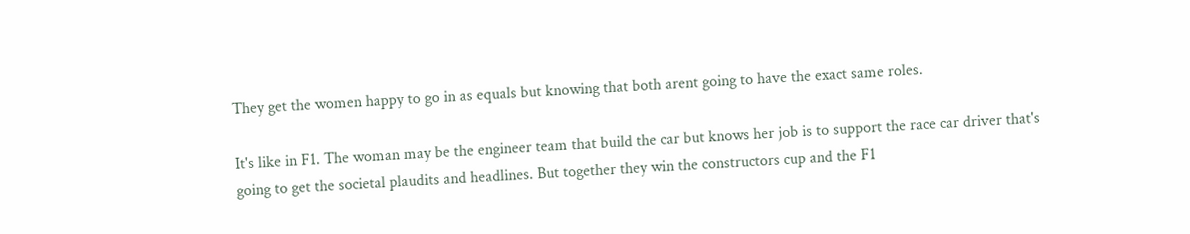They get the women happy to go in as equals but knowing that both arent going to have the exact same roles.

It's like in F1. The woman may be the engineer team that build the car but knows her job is to support the race car driver that's going to get the societal plaudits and headlines. But together they win the constructors cup and the F1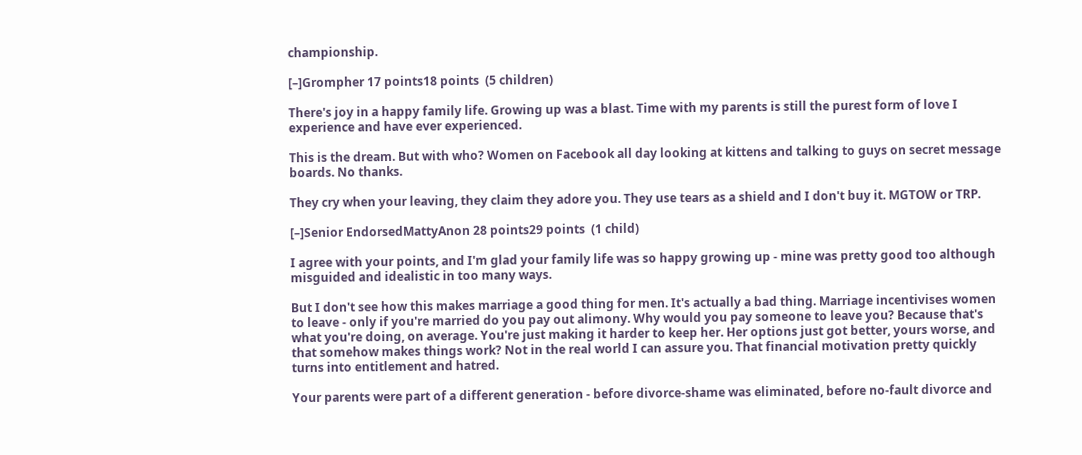championship.

[–]Grompher 17 points18 points  (5 children)

There's joy in a happy family life. Growing up was a blast. Time with my parents is still the purest form of love I experience and have ever experienced.

This is the dream. But with who? Women on Facebook all day looking at kittens and talking to guys on secret message boards. No thanks.

They cry when your leaving, they claim they adore you. They use tears as a shield and I don't buy it. MGTOW or TRP.

[–]Senior EndorsedMattyAnon 28 points29 points  (1 child)

I agree with your points, and I'm glad your family life was so happy growing up - mine was pretty good too although misguided and idealistic in too many ways.

But I don't see how this makes marriage a good thing for men. It's actually a bad thing. Marriage incentivises women to leave - only if you're married do you pay out alimony. Why would you pay someone to leave you? Because that's what you're doing, on average. You're just making it harder to keep her. Her options just got better, yours worse, and that somehow makes things work? Not in the real world I can assure you. That financial motivation pretty quickly turns into entitlement and hatred.

Your parents were part of a different generation - before divorce-shame was eliminated, before no-fault divorce and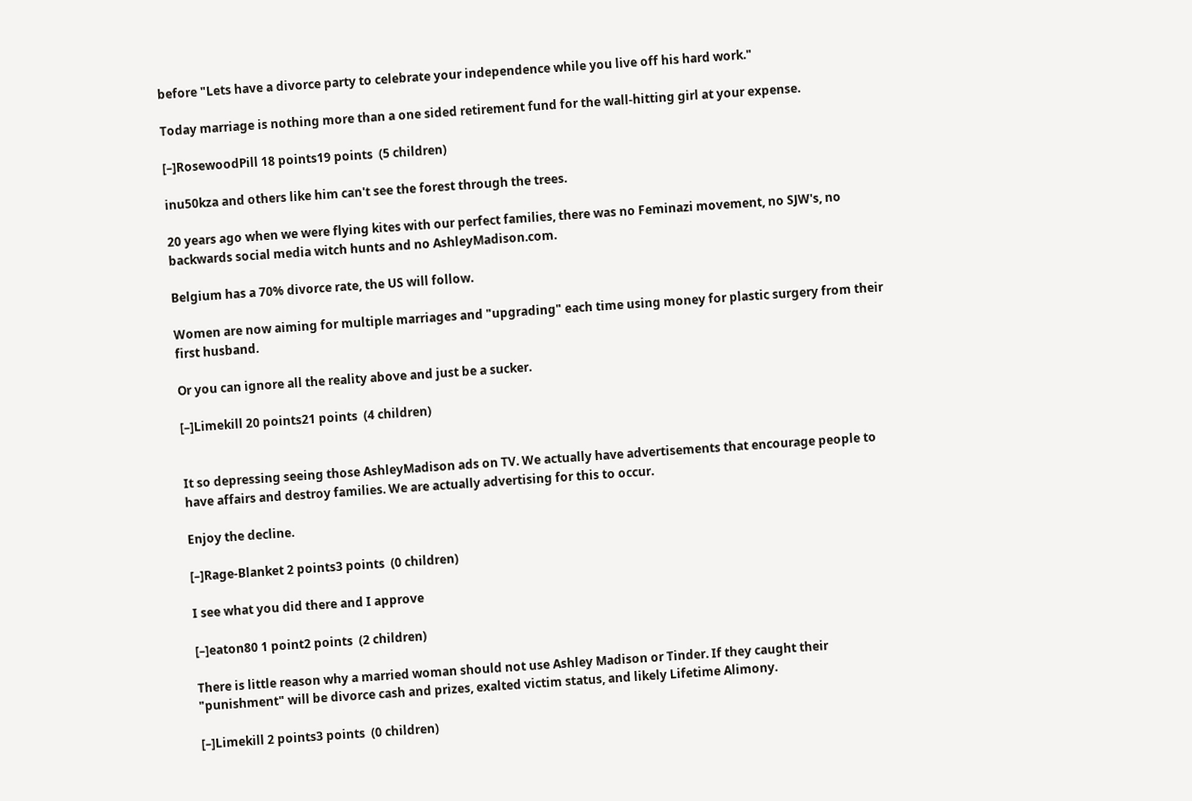before "Lets have a divorce party to celebrate your independence while you live off his hard work."

Today marriage is nothing more than a one sided retirement fund for the wall-hitting girl at your expense.

[–]RosewoodPill 18 points19 points  (5 children)

inu50kza and others like him can't see the forest through the trees.

20 years ago when we were flying kites with our perfect families, there was no Feminazi movement, no SJW's, no backwards social media witch hunts and no AshleyMadison.com.

Belgium has a 70% divorce rate, the US will follow.

Women are now aiming for multiple marriages and "upgrading" each time using money for plastic surgery from their first husband.

Or you can ignore all the reality above and just be a sucker.

[–]Limekill 20 points21 points  (4 children)


It so depressing seeing those AshleyMadison ads on TV. We actually have advertisements that encourage people to have affairs and destroy families. We are actually advertising for this to occur.

Enjoy the decline.

[–]Rage-Blanket 2 points3 points  (0 children)

I see what you did there and I approve

[–]eaton80 1 point2 points  (2 children)

There is little reason why a married woman should not use Ashley Madison or Tinder. If they caught their "punishment" will be divorce cash and prizes, exalted victim status, and likely Lifetime Alimony.

[–]Limekill 2 points3 points  (0 children)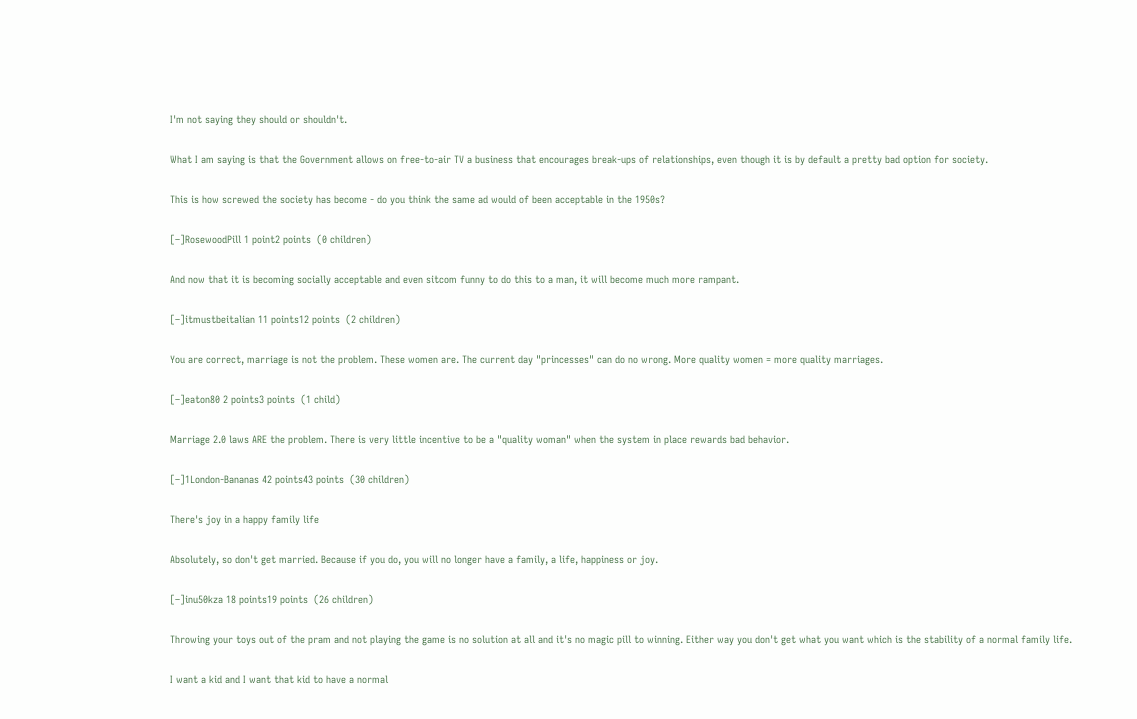I'm not saying they should or shouldn't.

What I am saying is that the Government allows on free-to-air TV a business that encourages break-ups of relationships, even though it is by default a pretty bad option for society.

This is how screwed the society has become - do you think the same ad would of been acceptable in the 1950s?

[–]RosewoodPill 1 point2 points  (0 children)

And now that it is becoming socially acceptable and even sitcom funny to do this to a man, it will become much more rampant.

[–]itmustbeitalian 11 points12 points  (2 children)

You are correct, marriage is not the problem. These women are. The current day "princesses" can do no wrong. More quality women = more quality marriages.

[–]eaton80 2 points3 points  (1 child)

Marriage 2.0 laws ARE the problem. There is very little incentive to be a "quality woman" when the system in place rewards bad behavior.

[–]1London-Bananas 42 points43 points  (30 children)

There's joy in a happy family life

Absolutely, so don't get married. Because if you do, you will no longer have a family, a life, happiness or joy.

[–]inu50kza 18 points19 points  (26 children)

Throwing your toys out of the pram and not playing the game is no solution at all and it's no magic pill to winning. Either way you don't get what you want which is the stability of a normal family life.

I want a kid and I want that kid to have a normal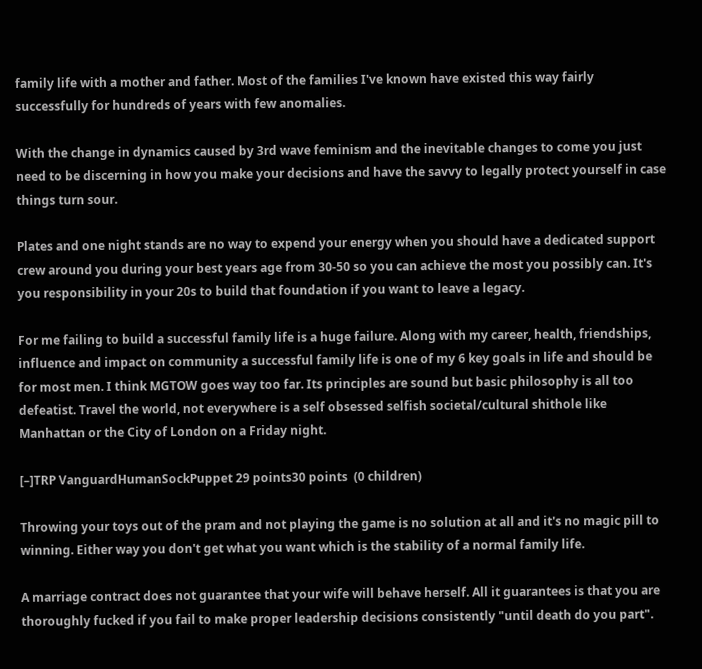family life with a mother and father. Most of the families I've known have existed this way fairly successfully for hundreds of years with few anomalies.

With the change in dynamics caused by 3rd wave feminism and the inevitable changes to come you just need to be discerning in how you make your decisions and have the savvy to legally protect yourself in case things turn sour.

Plates and one night stands are no way to expend your energy when you should have a dedicated support crew around you during your best years age from 30-50 so you can achieve the most you possibly can. It's you responsibility in your 20s to build that foundation if you want to leave a legacy.

For me failing to build a successful family life is a huge failure. Along with my career, health, friendships, influence and impact on community a successful family life is one of my 6 key goals in life and should be for most men. I think MGTOW goes way too far. Its principles are sound but basic philosophy is all too defeatist. Travel the world, not everywhere is a self obsessed selfish societal/cultural shithole like Manhattan or the City of London on a Friday night.

[–]TRP VanguardHumanSockPuppet 29 points30 points  (0 children)

Throwing your toys out of the pram and not playing the game is no solution at all and it's no magic pill to winning. Either way you don't get what you want which is the stability of a normal family life.

A marriage contract does not guarantee that your wife will behave herself. All it guarantees is that you are thoroughly fucked if you fail to make proper leadership decisions consistently "until death do you part".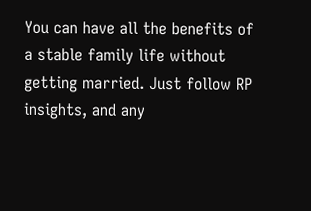You can have all the benefits of a stable family life without getting married. Just follow RP insights, and any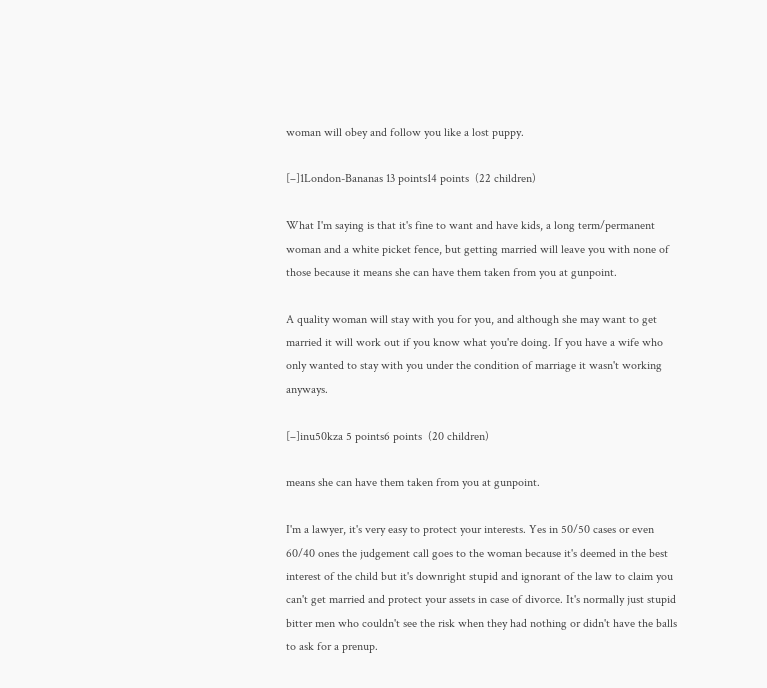woman will obey and follow you like a lost puppy.

[–]1London-Bananas 13 points14 points  (22 children)

What I'm saying is that it's fine to want and have kids, a long term/permanent woman and a white picket fence, but getting married will leave you with none of those because it means she can have them taken from you at gunpoint.

A quality woman will stay with you for you, and although she may want to get married it will work out if you know what you're doing. If you have a wife who only wanted to stay with you under the condition of marriage it wasn't working anyways.

[–]inu50kza 5 points6 points  (20 children)

means she can have them taken from you at gunpoint.

I'm a lawyer, it's very easy to protect your interests. Yes in 50/50 cases or even 60/40 ones the judgement call goes to the woman because it's deemed in the best interest of the child but it's downright stupid and ignorant of the law to claim you can't get married and protect your assets in case of divorce. It's normally just stupid bitter men who couldn't see the risk when they had nothing or didn't have the balls to ask for a prenup.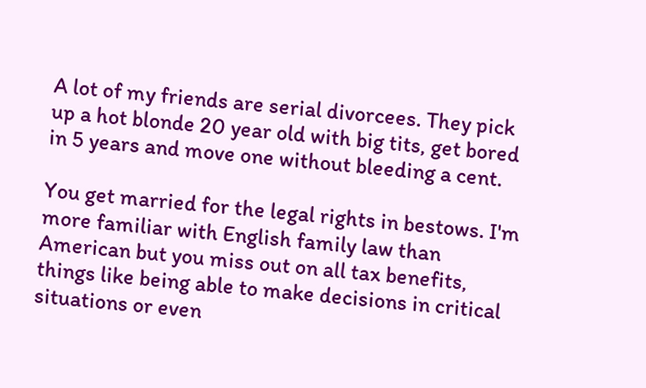A lot of my friends are serial divorcees. They pick up a hot blonde 20 year old with big tits, get bored in 5 years and move one without bleeding a cent.

You get married for the legal rights in bestows. I'm more familiar with English family law than American but you miss out on all tax benefits, things like being able to make decisions in critical situations or even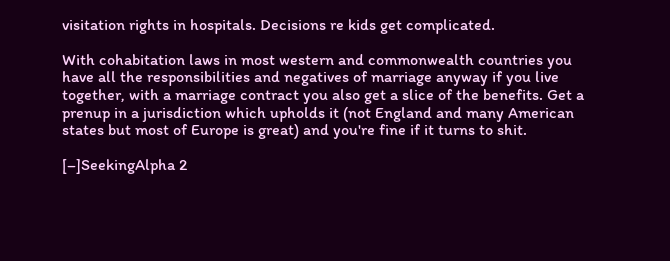visitation rights in hospitals. Decisions re kids get complicated.

With cohabitation laws in most western and commonwealth countries you have all the responsibilities and negatives of marriage anyway if you live together, with a marriage contract you also get a slice of the benefits. Get a prenup in a jurisdiction which upholds it (not England and many American states but most of Europe is great) and you're fine if it turns to shit.

[–]SeekingAlpha 2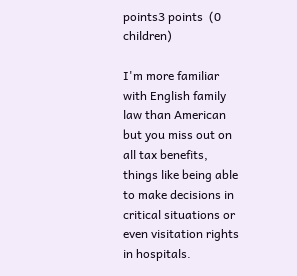points3 points  (0 children)

I'm more familiar with English family law than American but you miss out on all tax benefits, things like being able to make decisions in critical situations or even visitation rights in hospitals.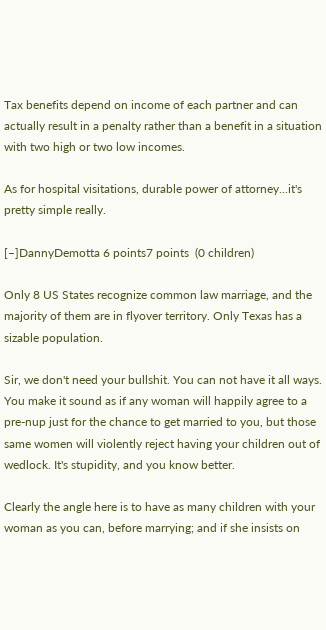Tax benefits depend on income of each partner and can actually result in a penalty rather than a benefit in a situation with two high or two low incomes.

As for hospital visitations, durable power of attorney...it's pretty simple really.

[–]DannyDemotta 6 points7 points  (0 children)

Only 8 US States recognize common law marriage, and the majority of them are in flyover territory. Only Texas has a sizable population.

Sir, we don't need your bullshit. You can not have it all ways. You make it sound as if any woman will happily agree to a pre-nup just for the chance to get married to you, but those same women will violently reject having your children out of wedlock. It's stupidity, and you know better.

Clearly the angle here is to have as many children with your woman as you can, before marrying; and if she insists on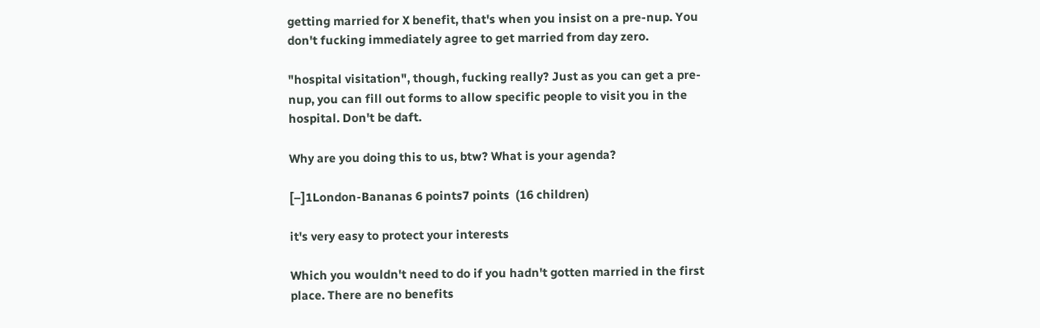getting married for X benefit, that's when you insist on a pre-nup. You don't fucking immediately agree to get married from day zero.

"hospital visitation", though, fucking really? Just as you can get a pre-nup, you can fill out forms to allow specific people to visit you in the hospital. Don't be daft.

Why are you doing this to us, btw? What is your agenda?

[–]1London-Bananas 6 points7 points  (16 children)

it's very easy to protect your interests

Which you wouldn't need to do if you hadn't gotten married in the first place. There are no benefits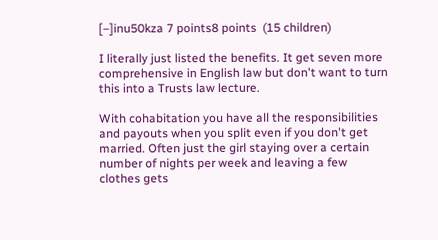[–]inu50kza 7 points8 points  (15 children)

I literally just listed the benefits. It get seven more comprehensive in English law but don't want to turn this into a Trusts law lecture.

With cohabitation you have all the responsibilities and payouts when you split even if you don't get married. Often just the girl staying over a certain number of nights per week and leaving a few clothes gets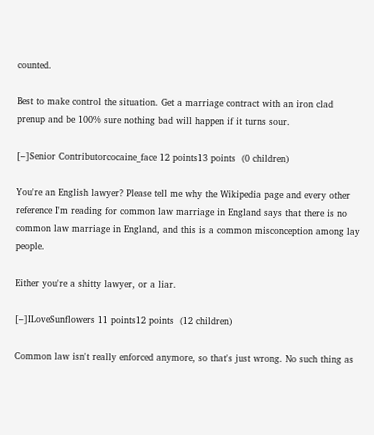counted.

Best to make control the situation. Get a marriage contract with an iron clad prenup and be 100% sure nothing bad will happen if it turns sour.

[–]Senior Contributorcocaine_face 12 points13 points  (0 children)

You're an English lawyer? Please tell me why the Wikipedia page and every other reference I'm reading for common law marriage in England says that there is no common law marriage in England, and this is a common misconception among lay people.

Either you're a shitty lawyer, or a liar.

[–]ILoveSunflowers 11 points12 points  (12 children)

Common law isn't really enforced anymore, so that's just wrong. No such thing as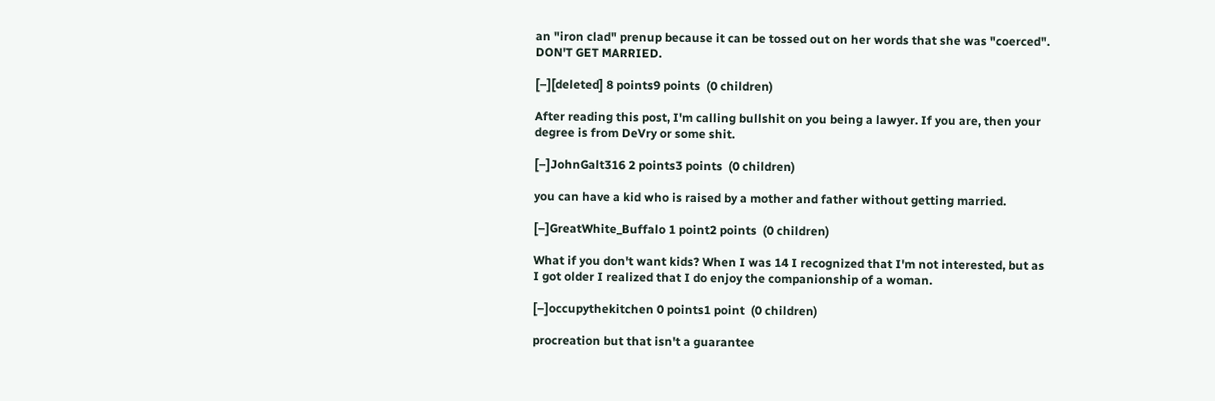an "iron clad" prenup because it can be tossed out on her words that she was "coerced". DON'T GET MARRIED.

[–][deleted] 8 points9 points  (0 children)

After reading this post, I'm calling bullshit on you being a lawyer. If you are, then your degree is from DeVry or some shit.

[–]JohnGalt316 2 points3 points  (0 children)

you can have a kid who is raised by a mother and father without getting married.

[–]GreatWhite_Buffalo 1 point2 points  (0 children)

What if you don't want kids? When I was 14 I recognized that I'm not interested, but as I got older I realized that I do enjoy the companionship of a woman.

[–]occupythekitchen 0 points1 point  (0 children)

procreation but that isn't a guarantee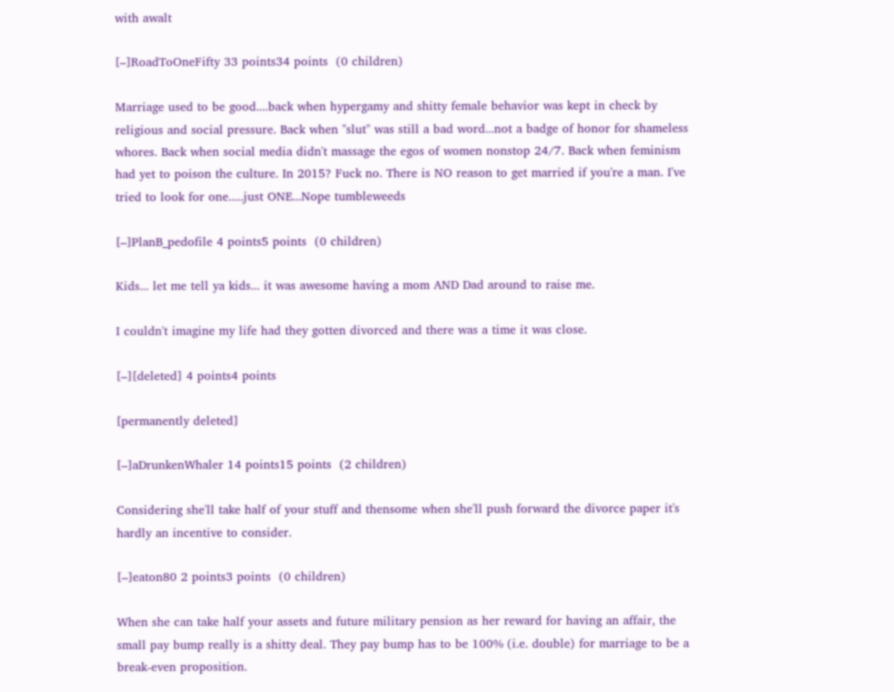with awalt

[–]RoadToOneFifty 33 points34 points  (0 children)

Marriage used to be good....back when hypergamy and shitty female behavior was kept in check by religious and social pressure. Back when "slut" was still a bad word...not a badge of honor for shameless whores. Back when social media didn't massage the egos of women nonstop 24/7. Back when feminism had yet to poison the culture. In 2015? Fuck no. There is NO reason to get married if you're a man. I've tried to look for one.....just ONE...Nope tumbleweeds

[–]PlanB_pedofile 4 points5 points  (0 children)

Kids... let me tell ya kids... it was awesome having a mom AND Dad around to raise me.

I couldn't imagine my life had they gotten divorced and there was a time it was close.

[–][deleted] 4 points4 points

[permanently deleted]

[–]aDrunkenWhaler 14 points15 points  (2 children)

Considering she'll take half of your stuff and thensome when she'll push forward the divorce paper it's hardly an incentive to consider.

[–]eaton80 2 points3 points  (0 children)

When she can take half your assets and future military pension as her reward for having an affair, the small pay bump really is a shitty deal. They pay bump has to be 100% (i.e. double) for marriage to be a break-even proposition.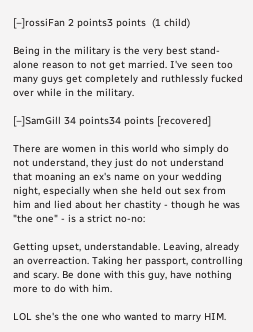[–]rossiFan 2 points3 points  (1 child)

Being in the military is the very best stand-alone reason to not get married. I've seen too many guys get completely and ruthlessly fucked over while in the military.

[–]SamGill 34 points34 points [recovered]

There are women in this world who simply do not understand, they just do not understand that moaning an ex's name on your wedding night, especially when she held out sex from him and lied about her chastity - though he was "the one" - is a strict no-no:

Getting upset, understandable. Leaving, already an overreaction. Taking her passport, controlling and scary. Be done with this guy, have nothing more to do with him.

LOL she's the one who wanted to marry HIM.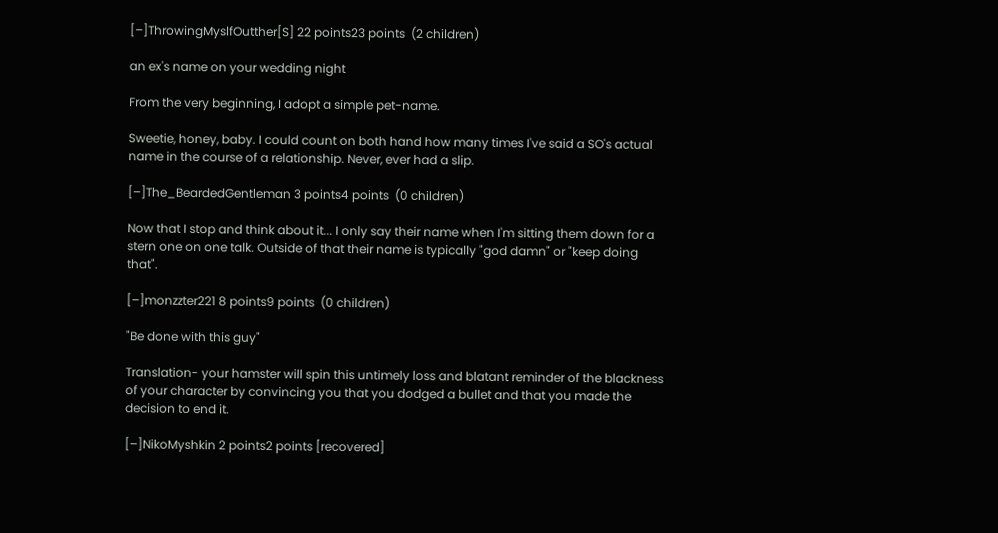[–]ThrowingMyslfOutther[S] 22 points23 points  (2 children)

an ex's name on your wedding night

From the very beginning, I adopt a simple pet-name.

Sweetie, honey, baby. I could count on both hand how many times I've said a SO's actual name in the course of a relationship. Never, ever had a slip.

[–]The_BeardedGentleman 3 points4 points  (0 children)

Now that I stop and think about it... I only say their name when I'm sitting them down for a stern one on one talk. Outside of that their name is typically "god damn" or "keep doing that".

[–]monzzter221 8 points9 points  (0 children)

"Be done with this guy"

Translation- your hamster will spin this untimely loss and blatant reminder of the blackness of your character by convincing you that you dodged a bullet and that you made the decision to end it.

[–]NikoMyshkin 2 points2 points [recovered]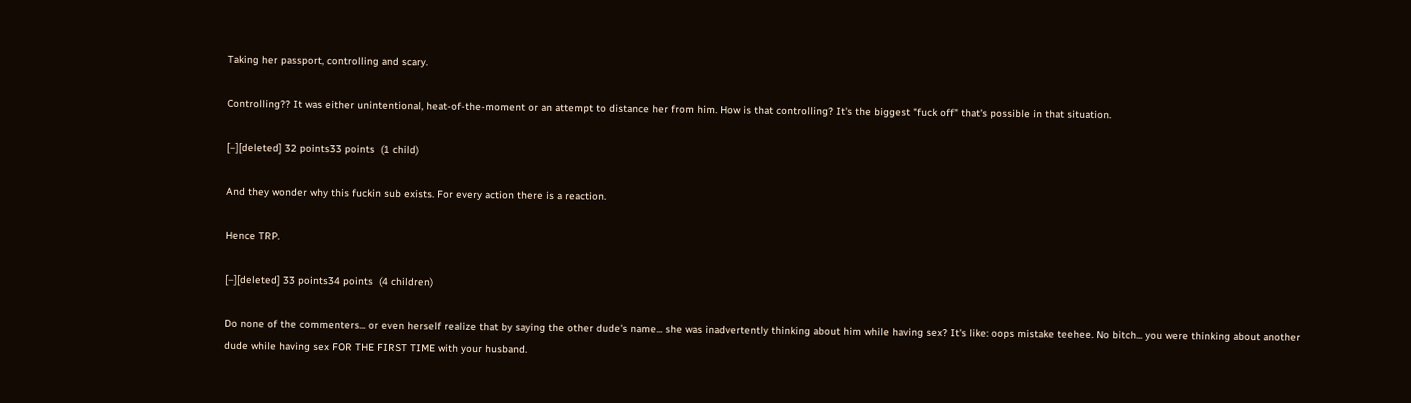Taking her passport, controlling and scary.

Controlling?? It was either unintentional, heat-of-the-moment or an attempt to distance her from him. How is that controlling? It's the biggest "fuck off" that's possible in that situation.

[–][deleted] 32 points33 points  (1 child)

And they wonder why this fuckin sub exists. For every action there is a reaction.

Hence TRP.

[–][deleted] 33 points34 points  (4 children)

Do none of the commenters... or even herself realize that by saying the other dude's name... she was inadvertently thinking about him while having sex? It's like: oops mistake teehee. No bitch... you were thinking about another dude while having sex FOR THE FIRST TIME with your husband.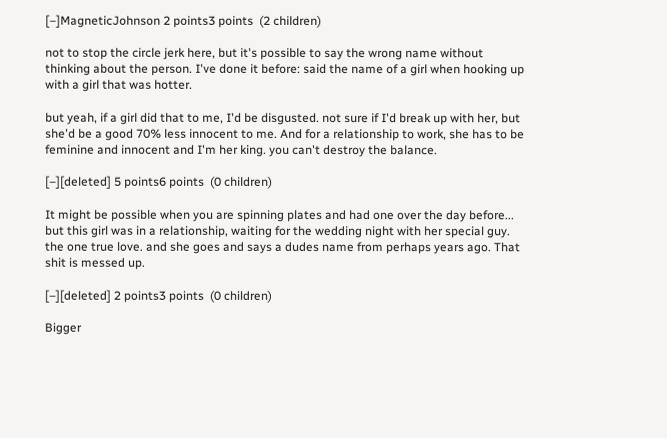[–]MagneticJohnson 2 points3 points  (2 children)

not to stop the circle jerk here, but it's possible to say the wrong name without thinking about the person. I've done it before: said the name of a girl when hooking up with a girl that was hotter.

but yeah, if a girl did that to me, I'd be disgusted. not sure if I'd break up with her, but she'd be a good 70% less innocent to me. And for a relationship to work, she has to be feminine and innocent and I'm her king. you can't destroy the balance.

[–][deleted] 5 points6 points  (0 children)

It might be possible when you are spinning plates and had one over the day before... but this girl was in a relationship, waiting for the wedding night with her special guy. the one true love. and she goes and says a dudes name from perhaps years ago. That shit is messed up.

[–][deleted] 2 points3 points  (0 children)

Bigger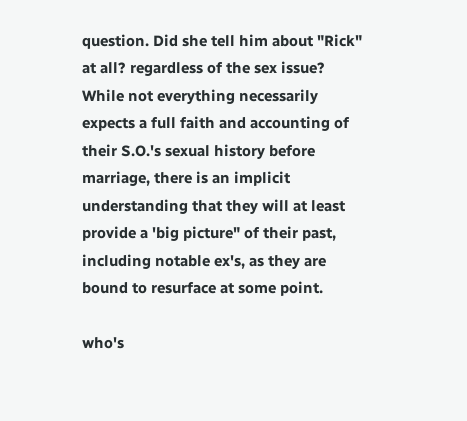question. Did she tell him about "Rick" at all? regardless of the sex issue? While not everything necessarily expects a full faith and accounting of their S.O.'s sexual history before marriage, there is an implicit understanding that they will at least provide a 'big picture" of their past, including notable ex's, as they are bound to resurface at some point.

who's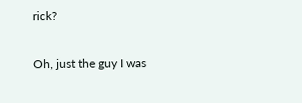rick?

Oh, just the guy I was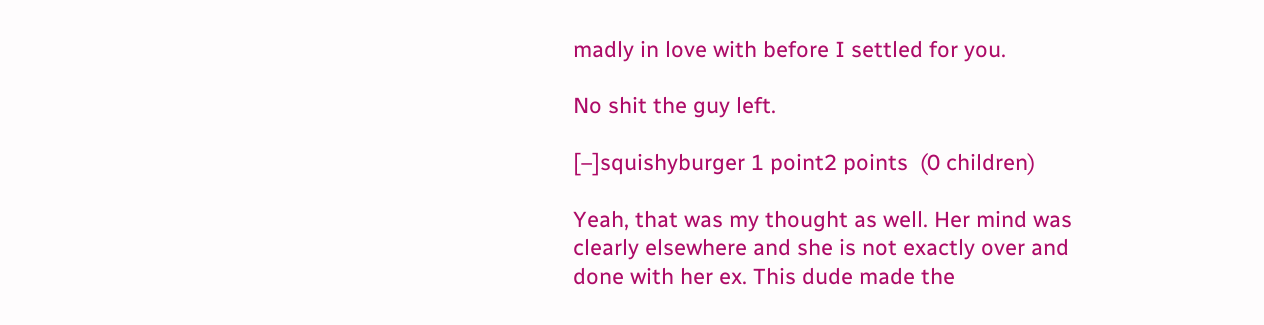madly in love with before I settled for you.

No shit the guy left.

[–]squishyburger 1 point2 points  (0 children)

Yeah, that was my thought as well. Her mind was clearly elsewhere and she is not exactly over and done with her ex. This dude made the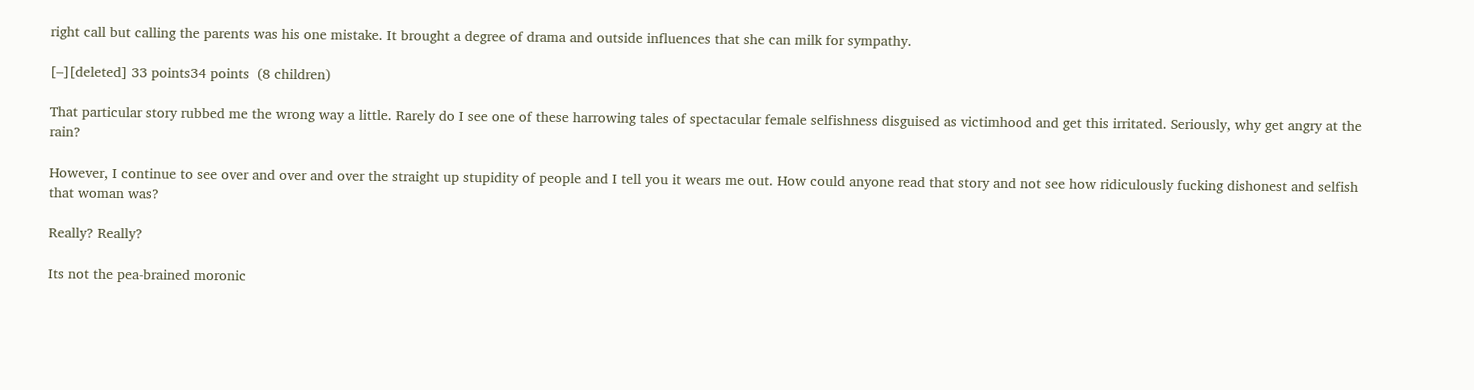right call but calling the parents was his one mistake. It brought a degree of drama and outside influences that she can milk for sympathy.

[–][deleted] 33 points34 points  (8 children)

That particular story rubbed me the wrong way a little. Rarely do I see one of these harrowing tales of spectacular female selfishness disguised as victimhood and get this irritated. Seriously, why get angry at the rain?

However, I continue to see over and over and over the straight up stupidity of people and I tell you it wears me out. How could anyone read that story and not see how ridiculously fucking dishonest and selfish that woman was?

Really? Really?

Its not the pea-brained moronic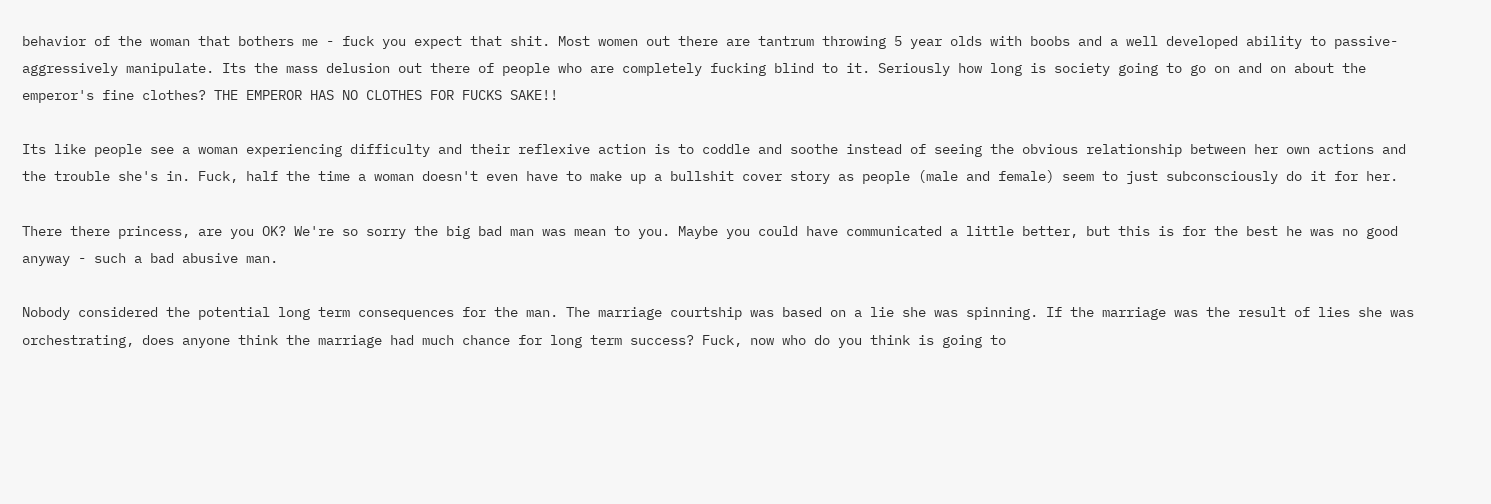behavior of the woman that bothers me - fuck you expect that shit. Most women out there are tantrum throwing 5 year olds with boobs and a well developed ability to passive-aggressively manipulate. Its the mass delusion out there of people who are completely fucking blind to it. Seriously how long is society going to go on and on about the emperor's fine clothes? THE EMPEROR HAS NO CLOTHES FOR FUCKS SAKE!!

Its like people see a woman experiencing difficulty and their reflexive action is to coddle and soothe instead of seeing the obvious relationship between her own actions and the trouble she's in. Fuck, half the time a woman doesn't even have to make up a bullshit cover story as people (male and female) seem to just subconsciously do it for her.

There there princess, are you OK? We're so sorry the big bad man was mean to you. Maybe you could have communicated a little better, but this is for the best he was no good anyway - such a bad abusive man.

Nobody considered the potential long term consequences for the man. The marriage courtship was based on a lie she was spinning. If the marriage was the result of lies she was orchestrating, does anyone think the marriage had much chance for long term success? Fuck, now who do you think is going to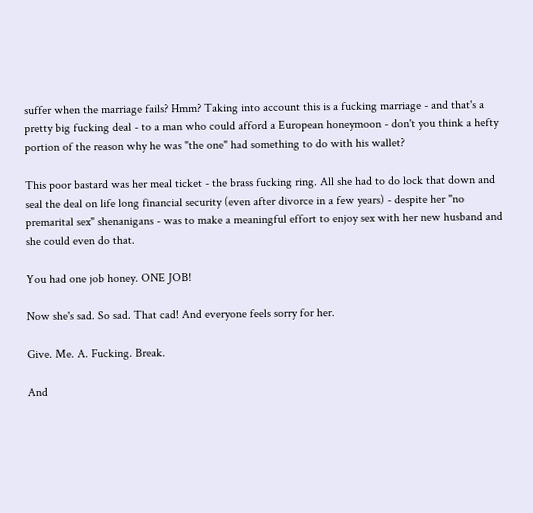suffer when the marriage fails? Hmm? Taking into account this is a fucking marriage - and that's a pretty big fucking deal - to a man who could afford a European honeymoon - don't you think a hefty portion of the reason why he was "the one" had something to do with his wallet?

This poor bastard was her meal ticket - the brass fucking ring. All she had to do lock that down and seal the deal on life long financial security (even after divorce in a few years) - despite her "no premarital sex" shenanigans - was to make a meaningful effort to enjoy sex with her new husband and she could even do that.

You had one job honey. ONE JOB!

Now she's sad. So sad. That cad! And everyone feels sorry for her.

Give. Me. A. Fucking. Break.

And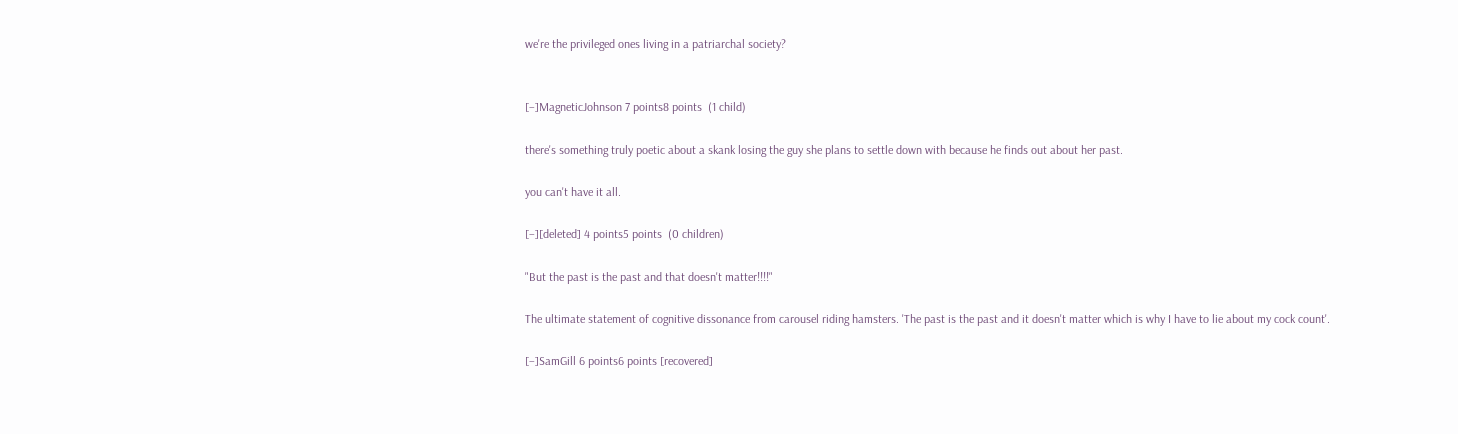we're the privileged ones living in a patriarchal society?


[–]MagneticJohnson 7 points8 points  (1 child)

there's something truly poetic about a skank losing the guy she plans to settle down with because he finds out about her past.

you can't have it all.

[–][deleted] 4 points5 points  (0 children)

"But the past is the past and that doesn't matter!!!!"

The ultimate statement of cognitive dissonance from carousel riding hamsters. 'The past is the past and it doesn't matter which is why I have to lie about my cock count'.

[–]SamGill 6 points6 points [recovered]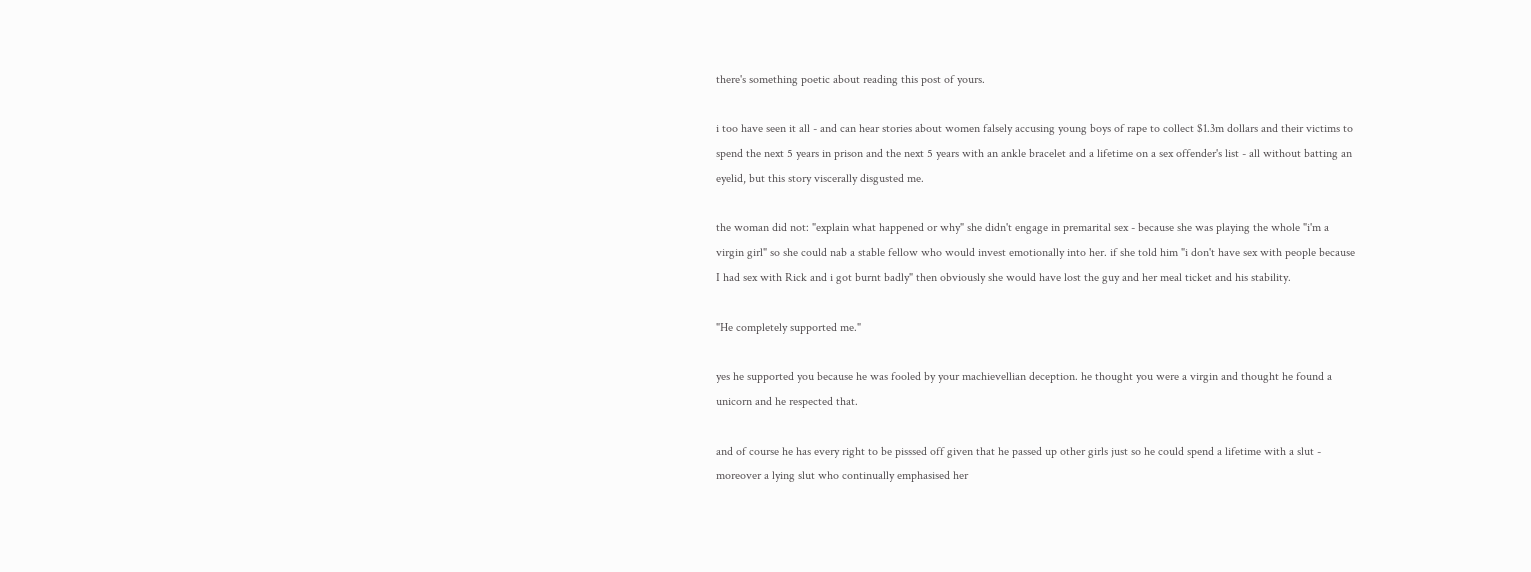there's something poetic about reading this post of yours.

i too have seen it all - and can hear stories about women falsely accusing young boys of rape to collect $1.3m dollars and their victims to spend the next 5 years in prison and the next 5 years with an ankle bracelet and a lifetime on a sex offender's list - all without batting an eyelid, but this story viscerally disgusted me.

the woman did not: "explain what happened or why" she didn't engage in premarital sex - because she was playing the whole "i'm a virgin girl" so she could nab a stable fellow who would invest emotionally into her. if she told him "i don't have sex with people because I had sex with Rick and i got burnt badly" then obviously she would have lost the guy and her meal ticket and his stability.

"He completely supported me."

yes he supported you because he was fooled by your machievellian deception. he thought you were a virgin and thought he found a unicorn and he respected that.

and of course he has every right to be pisssed off given that he passed up other girls just so he could spend a lifetime with a slut - moreover a lying slut who continually emphasised her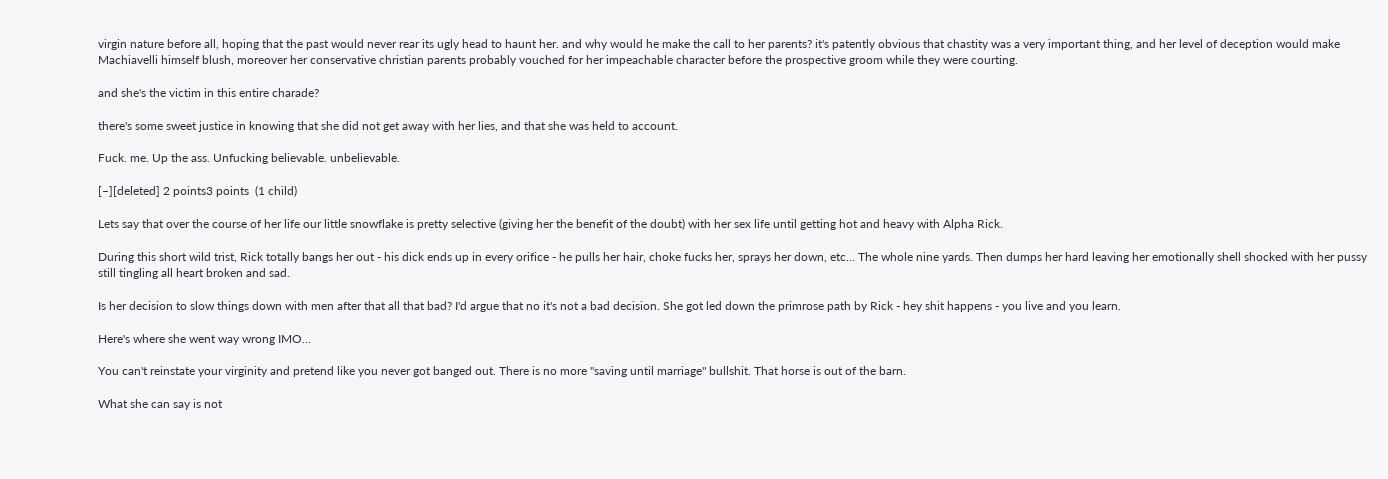virgin nature before all, hoping that the past would never rear its ugly head to haunt her. and why would he make the call to her parents? it's patently obvious that chastity was a very important thing, and her level of deception would make Machiavelli himself blush, moreover her conservative christian parents probably vouched for her impeachable character before the prospective groom while they were courting.

and she's the victim in this entire charade?

there's some sweet justice in knowing that she did not get away with her lies, and that she was held to account.

Fuck. me. Up the ass. Unfucking believable. unbelievable.

[–][deleted] 2 points3 points  (1 child)

Lets say that over the course of her life our little snowflake is pretty selective (giving her the benefit of the doubt) with her sex life until getting hot and heavy with Alpha Rick.

During this short wild trist, Rick totally bangs her out - his dick ends up in every orifice - he pulls her hair, choke fucks her, sprays her down, etc... The whole nine yards. Then dumps her hard leaving her emotionally shell shocked with her pussy still tingling all heart broken and sad.

Is her decision to slow things down with men after that all that bad? I'd argue that no it's not a bad decision. She got led down the primrose path by Rick - hey shit happens - you live and you learn.

Here's where she went way wrong IMO...

You can't reinstate your virginity and pretend like you never got banged out. There is no more "saving until marriage" bullshit. That horse is out of the barn.

What she can say is not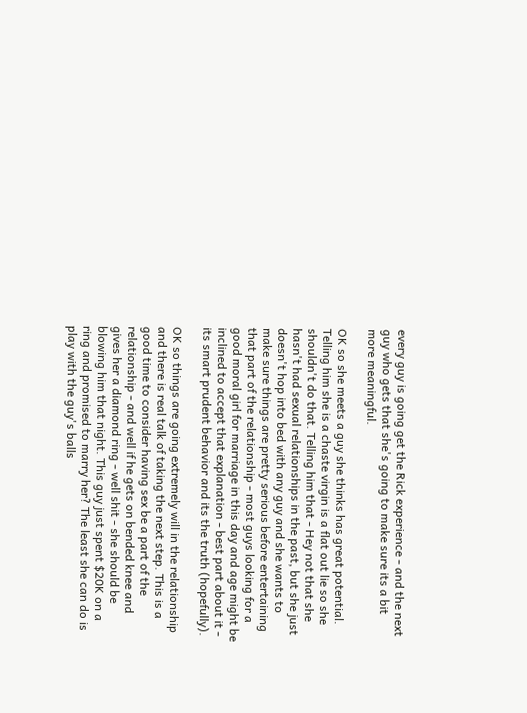every guy is going get the Rick experience - and the next guy who gets that she's going to make sure its a bit more meaningful.

OK so she meets a guy she thinks has great potential. Telling him she is a chaste virgin is a flat out lie so she shouldn't do that. Telling him that - Hey not that she hasn't had sexual relationships in the past, but she just doesn't hop into bed with any guy and she wants to make sure things are pretty serious before entertaining that part of the relationship - most guys looking for a good moral girl for marriage in this day and age might be inclined to accept that explanation - best part about it - its smart prudent behavior and its the truth (hopefully).

OK so things are going extremely will in the relationship and there is real talk of taking the next step. This is a good time to consider having sex be a part of the relationship - and well if he gets on bended knee and gives her a diamond ring - well shit - she should be blowing him that night. This guy just spent $20K on a ring and promised to marry her? The least she can do is play with the guy's balls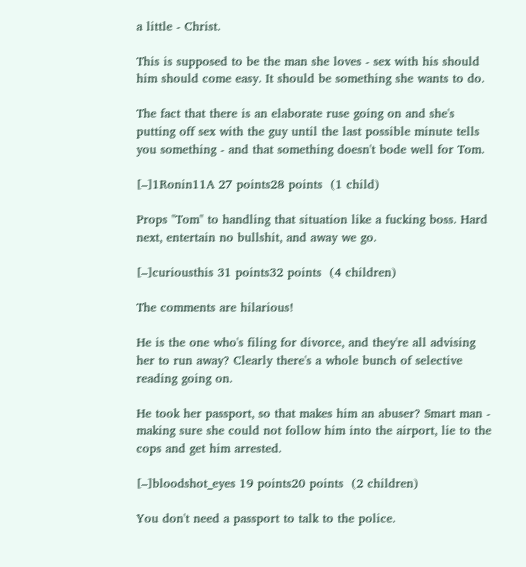a little - Christ.

This is supposed to be the man she loves - sex with his should him should come easy. It should be something she wants to do.

The fact that there is an elaborate ruse going on and she's putting off sex with the guy until the last possible minute tells you something - and that something doesn't bode well for Tom.

[–]1Ronin11A 27 points28 points  (1 child)

Props "Tom" to handling that situation like a fucking boss. Hard next, entertain no bullshit, and away we go.

[–]curiousthis 31 points32 points  (4 children)

The comments are hilarious!

He is the one who's filing for divorce, and they're all advising her to run away? Clearly there's a whole bunch of selective reading going on.

He took her passport, so that makes him an abuser? Smart man - making sure she could not follow him into the airport, lie to the cops and get him arrested.

[–]bloodshot_eyes 19 points20 points  (2 children)

You don't need a passport to talk to the police.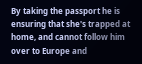By taking the passport he is ensuring that she's trapped at home, and cannot follow him over to Europe and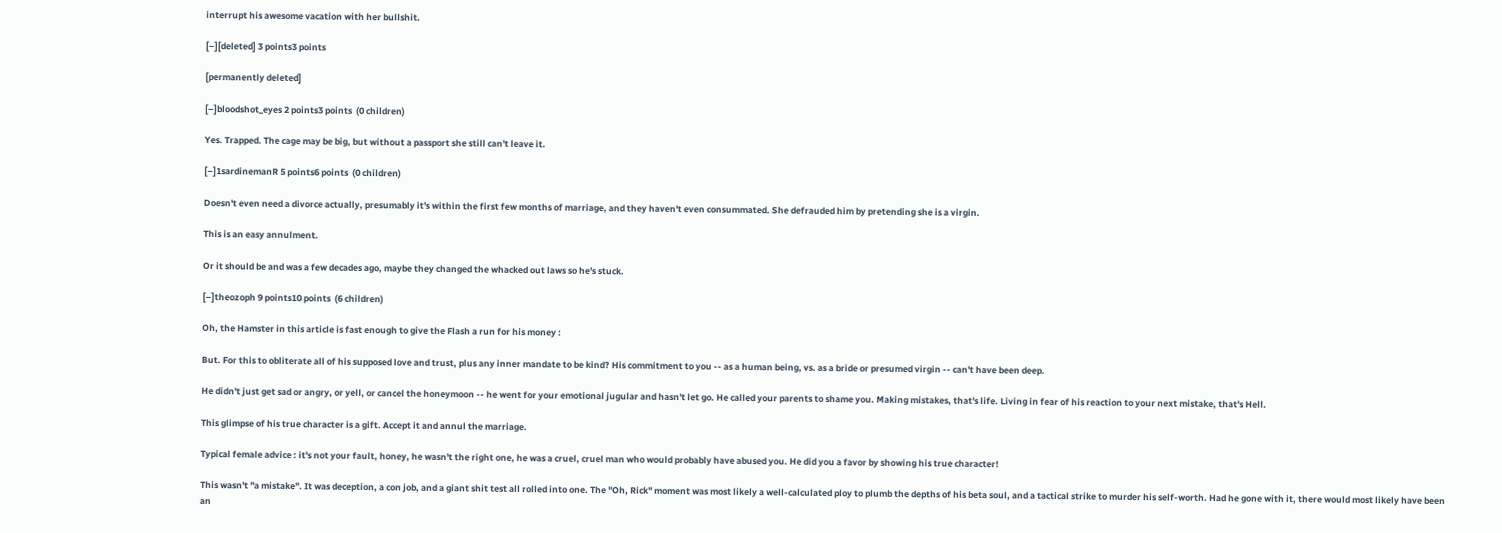interrupt his awesome vacation with her bullshit.

[–][deleted] 3 points3 points

[permanently deleted]

[–]bloodshot_eyes 2 points3 points  (0 children)

Yes. Trapped. The cage may be big, but without a passport she still can't leave it.

[–]1sardinemanR 5 points6 points  (0 children)

Doesn't even need a divorce actually, presumably it's within the first few months of marriage, and they haven't even consummated. She defrauded him by pretending she is a virgin.

This is an easy annulment.

Or it should be and was a few decades ago, maybe they changed the whacked out laws so he's stuck.

[–]theozoph 9 points10 points  (6 children)

Oh, the Hamster in this article is fast enough to give the Flash a run for his money :

But. For this to obliterate all of his supposed love and trust, plus any inner mandate to be kind? His commitment to you -- as a human being, vs. as a bride or presumed virgin -- can't have been deep.

He didn't just get sad or angry, or yell, or cancel the honeymoon -- he went for your emotional jugular and hasn't let go. He called your parents to shame you. Making mistakes, that's life. Living in fear of his reaction to your next mistake, that's Hell.

This glimpse of his true character is a gift. Accept it and annul the marriage.

Typical female advice : it's not your fault, honey, he wasn't the right one, he was a cruel, cruel man who would probably have abused you. He did you a favor by showing his true character!

This wasn't "a mistake". It was deception, a con job, and a giant shit test all rolled into one. The "Oh, Rick" moment was most likely a well-calculated ploy to plumb the depths of his beta soul, and a tactical strike to murder his self-worth. Had he gone with it, there would most likely have been an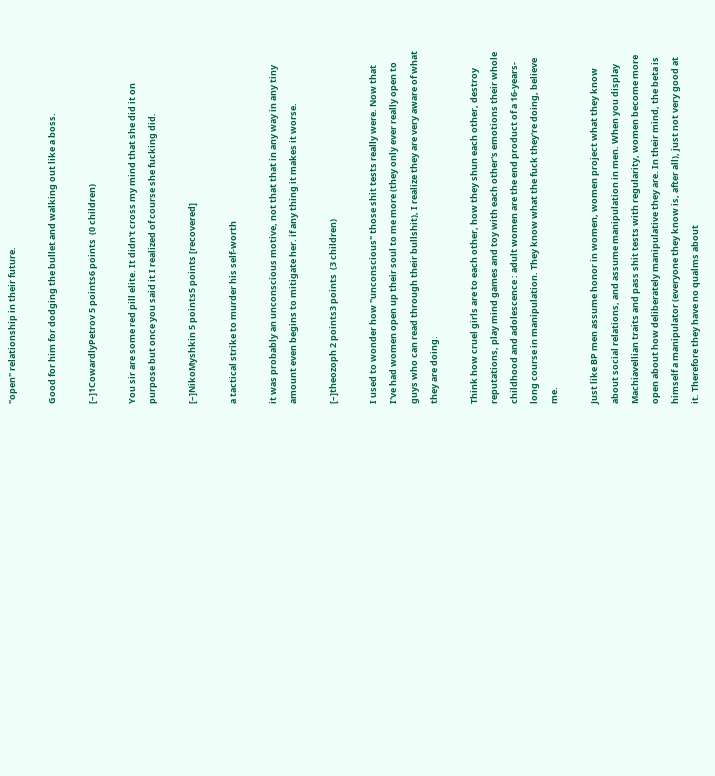"open" relationship in their future.

Good for him for dodging the bullet and walking out like a boss.

[–]1CowardlyPetrov 5 points6 points  (0 children)

You sir are some red pill elite. It didn't cross my mind that she did it on purpose but once you said it I realized of course she fucking did.

[–]NikoMyshkin 5 points5 points [recovered]

a tactical strike to murder his self-worth

it was probably an unconscious motive, not that that in any way in any tiny amount even begins to mitigate her. if any thing it makes it worse.

[–]theozoph 2 points3 points  (3 children)

I used to wonder how "unconscious" those shit tests really were. Now that I've had women open up their soul to me more (they only ever really open to guys who can read through their bullshit), I realize they are very aware of what they are doing.

Think how cruel girls are to each other, how they shun each other, destroy reputations, play mind games and toy with each other's emotions their whole childhood and adolescence : adult women are the end product of a 16-years-long course in manipulation. They know what the fuck they're doing, believe me.

Just like BP men assume honor in women, women project what they know about social relations, and assume manipulation in men. When you display Machiavellian traits and pass shit tests with regularity, women become more open about how deliberately manipulative they are. In their mind, the beta is himself a manipulator (everyone they know is, after all), just not very good at it. Therefore they have no qualms about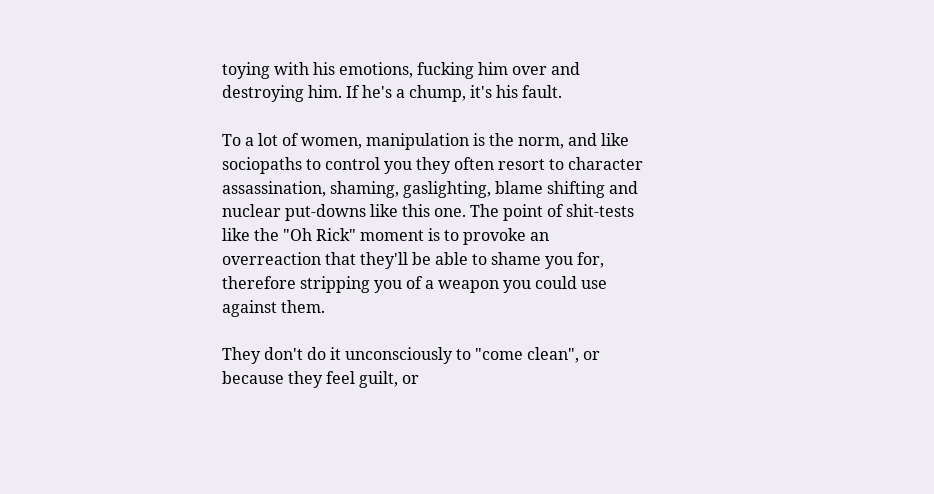toying with his emotions, fucking him over and destroying him. If he's a chump, it's his fault.

To a lot of women, manipulation is the norm, and like sociopaths to control you they often resort to character assassination, shaming, gaslighting, blame shifting and nuclear put-downs like this one. The point of shit-tests like the "Oh Rick" moment is to provoke an overreaction that they'll be able to shame you for, therefore stripping you of a weapon you could use against them.

They don't do it unconsciously to "come clean", or because they feel guilt, or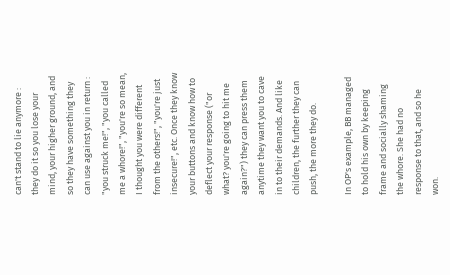can't stand to lie anymore : they do it so you lose your mind, your higher ground, and so they have something they can use against you in return : "you struck me!", "you called me a whore!", "you're so mean, I thought you were different from the others!", "you're just insecure!", etc. Once they know your buttons and know how to deflect your response ("or what? you're going to hit me again?") they can press them anytime they want you to cave in to their demands. And like children, the further they can push, the more they do.

In OP's example, BB managed to hold his own by keeping frame and socially shaming the whore. She had no response to that, and so he won.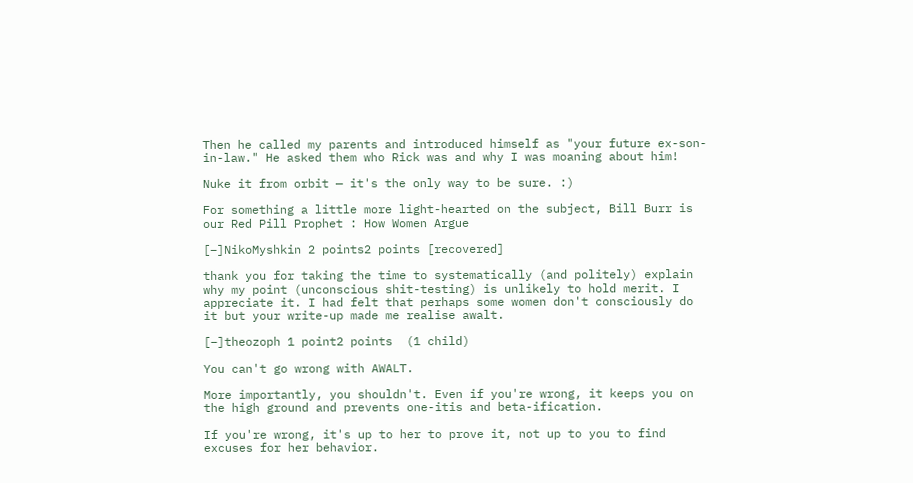Then he called my parents and introduced himself as "your future ex-son-in-law." He asked them who Rick was and why I was moaning about him!

Nuke it from orbit — it's the only way to be sure. :)

For something a little more light-hearted on the subject, Bill Burr is our Red Pill Prophet : How Women Argue

[–]NikoMyshkin 2 points2 points [recovered]

thank you for taking the time to systematically (and politely) explain why my point (unconscious shit-testing) is unlikely to hold merit. I appreciate it. I had felt that perhaps some women don't consciously do it but your write-up made me realise awalt.

[–]theozoph 1 point2 points  (1 child)

You can't go wrong with AWALT.

More importantly, you shouldn't. Even if you're wrong, it keeps you on the high ground and prevents one-itis and beta-ification.

If you're wrong, it's up to her to prove it, not up to you to find excuses for her behavior.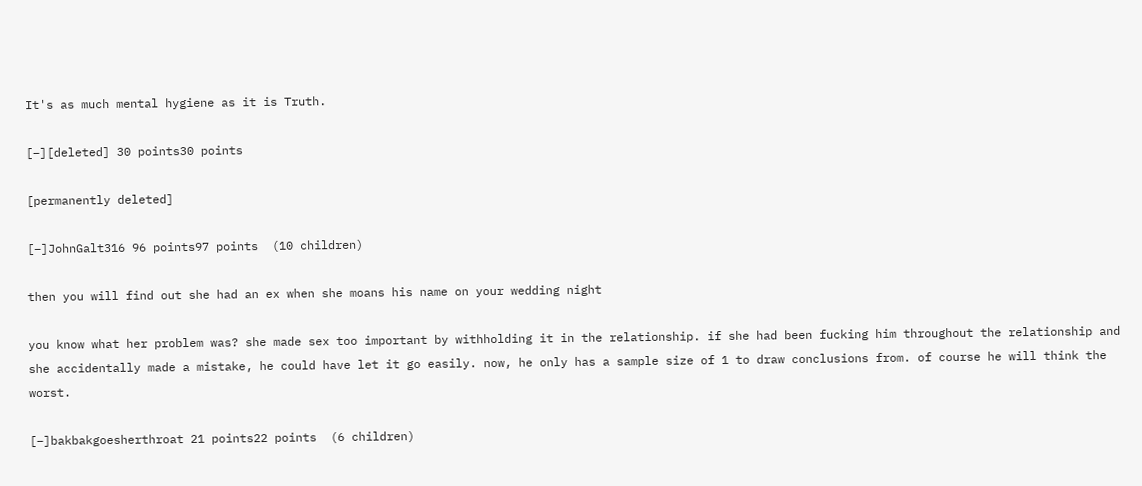It's as much mental hygiene as it is Truth.

[–][deleted] 30 points30 points

[permanently deleted]

[–]JohnGalt316 96 points97 points  (10 children)

then you will find out she had an ex when she moans his name on your wedding night

you know what her problem was? she made sex too important by withholding it in the relationship. if she had been fucking him throughout the relationship and she accidentally made a mistake, he could have let it go easily. now, he only has a sample size of 1 to draw conclusions from. of course he will think the worst.

[–]bakbakgoesherthroat 21 points22 points  (6 children)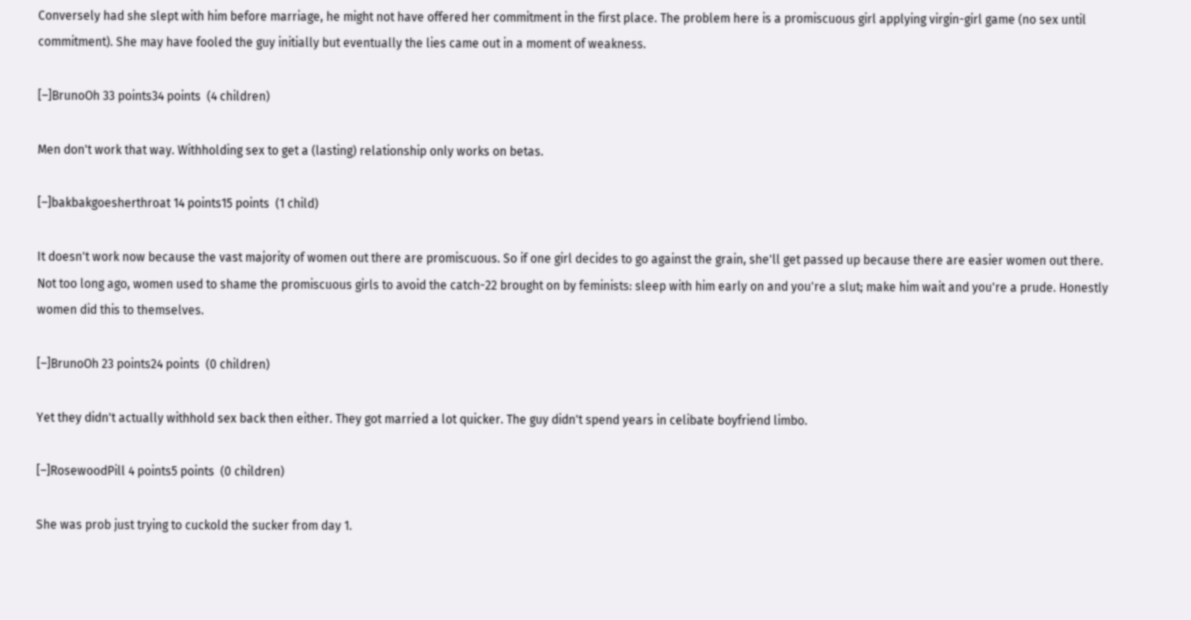Conversely had she slept with him before marriage, he might not have offered her commitment in the first place. The problem here is a promiscuous girl applying virgin-girl game (no sex until commitment). She may have fooled the guy initially but eventually the lies came out in a moment of weakness.

[–]BrunoOh 33 points34 points  (4 children)

Men don't work that way. Withholding sex to get a (lasting) relationship only works on betas.

[–]bakbakgoesherthroat 14 points15 points  (1 child)

It doesn't work now because the vast majority of women out there are promiscuous. So if one girl decides to go against the grain, she'll get passed up because there are easier women out there. Not too long ago, women used to shame the promiscuous girls to avoid the catch-22 brought on by feminists: sleep with him early on and you're a slut; make him wait and you're a prude. Honestly women did this to themselves.

[–]BrunoOh 23 points24 points  (0 children)

Yet they didn't actually withhold sex back then either. They got married a lot quicker. The guy didn't spend years in celibate boyfriend limbo.

[–]RosewoodPill 4 points5 points  (0 children)

She was prob just trying to cuckold the sucker from day 1.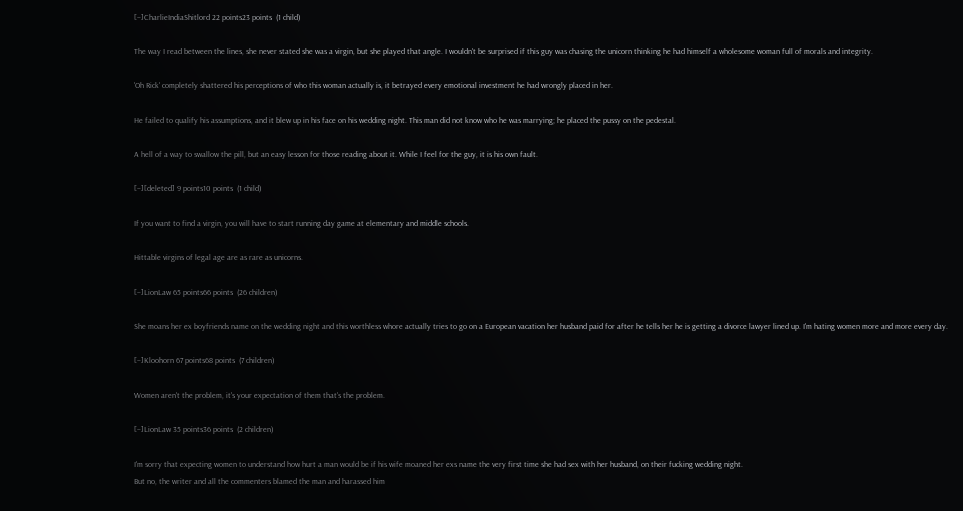[–]CharlieIndiaShitlord 22 points23 points  (1 child)

The way I read between the lines, she never stated she was a virgin, but she played that angle. I wouldn't be surprised if this guy was chasing the unicorn thinking he had himself a wholesome woman full of morals and integrity.

'Oh Rick' completely shattered his perceptions of who this woman actually is, it betrayed every emotional investment he had wrongly placed in her.

He failed to qualify his assumptions, and it blew up in his face on his wedding night. This man did not know who he was marrying; he placed the pussy on the pedestal.

A hell of a way to swallow the pill, but an easy lesson for those reading about it. While I feel for the guy, it is his own fault.

[–][deleted] 9 points10 points  (1 child)

If you want to find a virgin, you will have to start running day game at elementary and middle schools.

Hittable virgins of legal age are as rare as unicorns.

[–]LionLaw 65 points66 points  (26 children)

She moans her ex boyfriends name on the wedding night and this worthless whore actually tries to go on a European vacation her husband paid for after he tells her he is getting a divorce lawyer lined up. I'm hating women more and more every day.

[–]Kloohorn 67 points68 points  (7 children)

Women aren't the problem, it's your expectation of them that's the problem.

[–]LionLaw 35 points36 points  (2 children)

I'm sorry that expecting women to understand how hurt a man would be if his wife moaned her exs name the very first time she had sex with her husband, on their fucking wedding night.
But no, the writer and all the commenters blamed the man and harassed him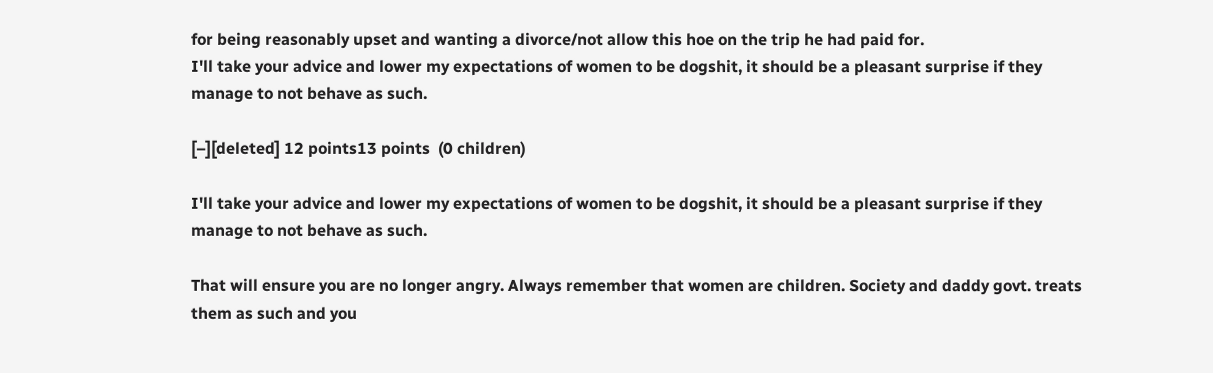for being reasonably upset and wanting a divorce/not allow this hoe on the trip he had paid for.
I'll take your advice and lower my expectations of women to be dogshit, it should be a pleasant surprise if they manage to not behave as such.

[–][deleted] 12 points13 points  (0 children)

I'll take your advice and lower my expectations of women to be dogshit, it should be a pleasant surprise if they manage to not behave as such.

That will ensure you are no longer angry. Always remember that women are children. Society and daddy govt. treats them as such and you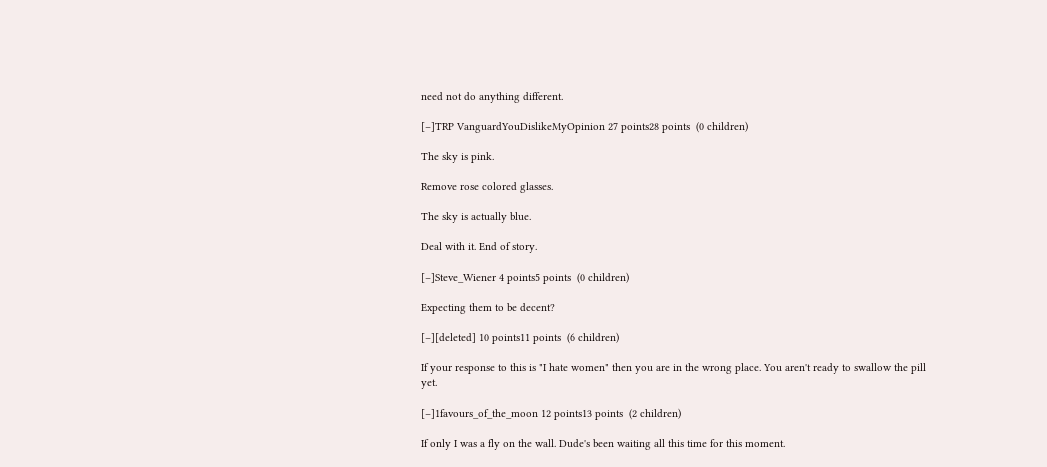need not do anything different.

[–]TRP VanguardYouDislikeMyOpinion 27 points28 points  (0 children)

The sky is pink.

Remove rose colored glasses.

The sky is actually blue.

Deal with it. End of story.

[–]Steve_Wiener 4 points5 points  (0 children)

Expecting them to be decent?

[–][deleted] 10 points11 points  (6 children)

If your response to this is "I hate women" then you are in the wrong place. You aren't ready to swallow the pill yet.

[–]1favours_of_the_moon 12 points13 points  (2 children)

If only I was a fly on the wall. Dude's been waiting all this time for this moment.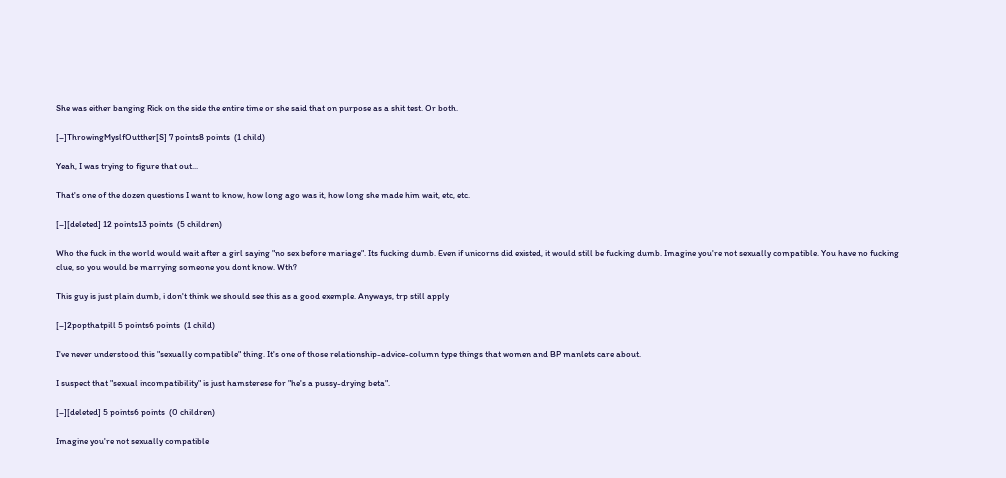She was either banging Rick on the side the entire time or she said that on purpose as a shit test. Or both.

[–]ThrowingMyslfOutther[S] 7 points8 points  (1 child)

Yeah, I was trying to figure that out...

That's one of the dozen questions I want to know, how long ago was it, how long she made him wait, etc, etc.

[–][deleted] 12 points13 points  (5 children)

Who the fuck in the world would wait after a girl saying "no sex before mariage". Its fucking dumb. Even if unicorns did existed, it would still be fucking dumb. Imagine you're not sexually compatible. You have no fucking clue, so you would be marrying someone you dont know. Wth?

This guy is just plain dumb, i don't think we should see this as a good exemple. Anyways, trp still apply

[–]2popthatpill 5 points6 points  (1 child)

I've never understood this "sexually compatible" thing. It's one of those relationship-advice-column type things that women and BP manlets care about.

I suspect that "sexual incompatibility" is just hamsterese for "he's a pussy-drying beta".

[–][deleted] 5 points6 points  (0 children)

Imagine you're not sexually compatible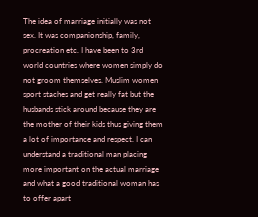The idea of marriage initially was not sex. It was companionship, family, procreation etc. I have been to 3rd world countries where women simply do not groom themselves. Muslim women sport staches and get really fat but the husbands stick around because they are the mother of their kids thus giving them a lot of importance and respect. I can understand a traditional man placing more important on the actual marriage and what a good traditional woman has to offer apart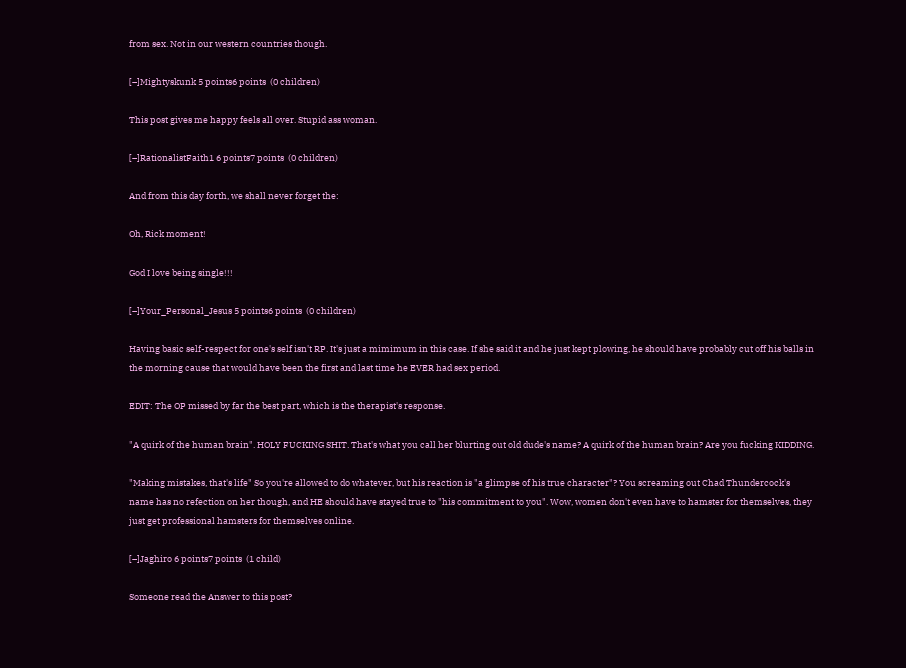from sex. Not in our western countries though.

[–]Mightyskunk 5 points6 points  (0 children)

This post gives me happy feels all over. Stupid ass woman.

[–]RationalistFaith1 6 points7 points  (0 children)

And from this day forth, we shall never forget the:

Oh, Rick moment!

God I love being single!!!

[–]Your_Personal_Jesus 5 points6 points  (0 children)

Having basic self-respect for one's self isn't RP. It's just a mimimum in this case. If she said it and he just kept plowing, he should have probably cut off his balls in the morning cause that would have been the first and last time he EVER had sex period.

EDIT: The OP missed by far the best part, which is the therapist's response.

"A quirk of the human brain". HOLY FUCKING SHIT. That's what you call her blurting out old dude's name? A quirk of the human brain? Are you fucking KIDDING.

"Making mistakes, that's life" So you're allowed to do whatever, but his reaction is "a glimpse of his true character"? You screaming out Chad Thundercock's name has no refection on her though, and HE should have stayed true to "his commitment to you". Wow, women don't even have to hamster for themselves, they just get professional hamsters for themselves online.

[–]Jaghiro 6 points7 points  (1 child)

Someone read the Answer to this post?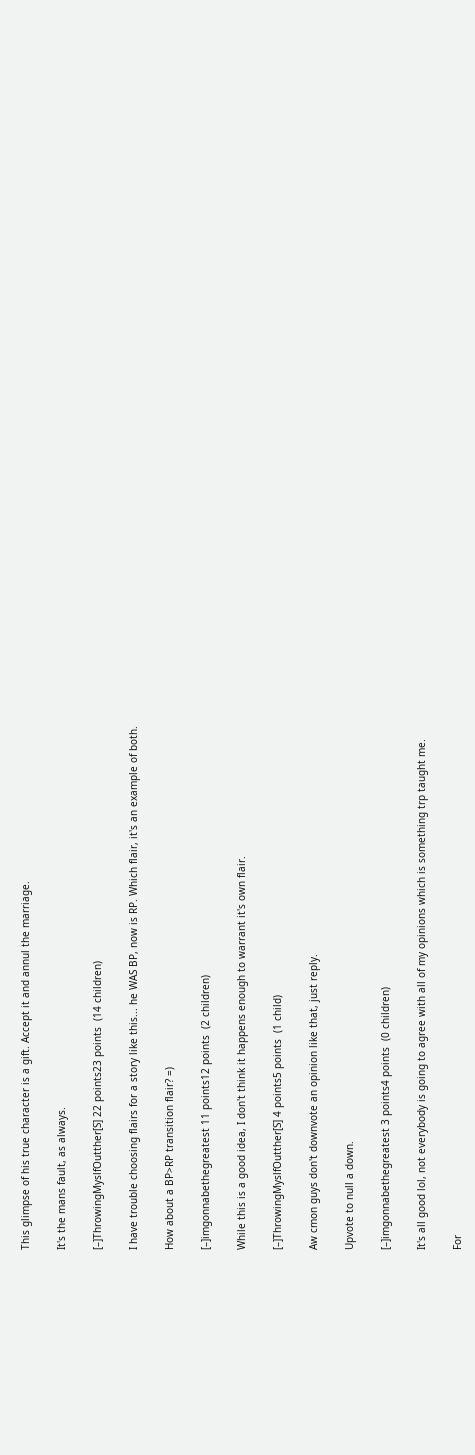This glimpse of his true character is a gift. Accept it and annul the marriage.

It's the mans fault, as always.

[–]ThrowingMyslfOutther[S] 22 points23 points  (14 children)

I have trouble choosing flairs for a story like this... he WAS BP, now is RP. Which flair, it's an example of both.

How about a BP>RP transition flair? =)

[–]imgonnabethegreatest 11 points12 points  (2 children)

While this is a good idea, I don't think it happens enough to warrant it's own flair.

[–]ThrowingMyslfOutther[S] 4 points5 points  (1 child)

Aw cmon guys don't downvote an opinion like that, just reply.

Upvote to null a down.

[–]imgonnabethegreatest 3 points4 points  (0 children)

It's all good lol, not everybody is going to agree with all of my opinions which is something trp taught me.

For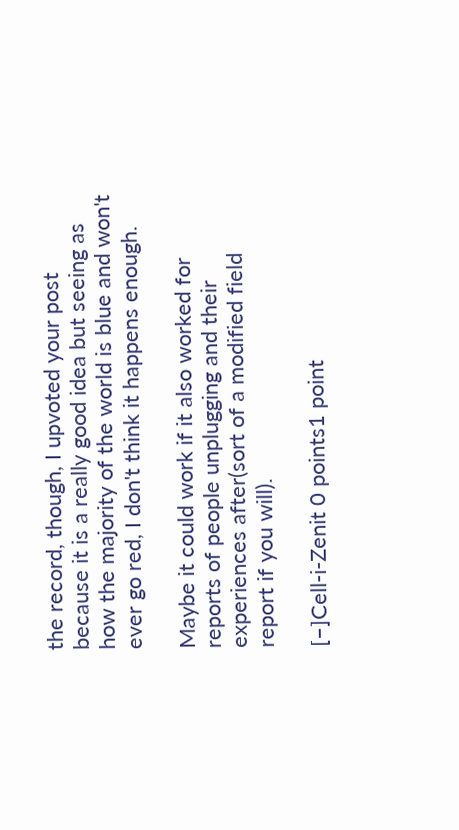the record, though, I upvoted your post because it is a really good idea but seeing as how the majority of the world is blue and won't ever go red, I don't think it happens enough.

Maybe it could work if it also worked for reports of people unplugging and their experiences after(sort of a modified field report if you will).

[–]Cell-i-Zenit 0 points1 point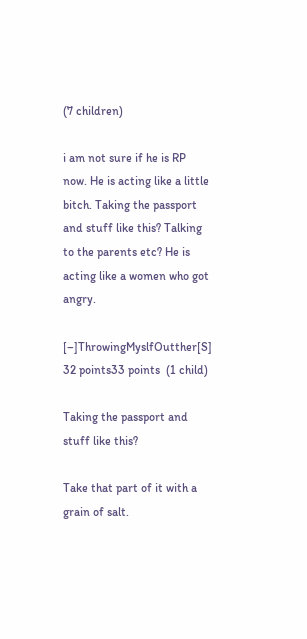(7 children)

i am not sure if he is RP now. He is acting like a little bitch. Taking the passport and stuff like this? Talking to the parents etc? He is acting like a women who got angry.

[–]ThrowingMyslfOutther[S] 32 points33 points  (1 child)

Taking the passport and stuff like this?

Take that part of it with a grain of salt.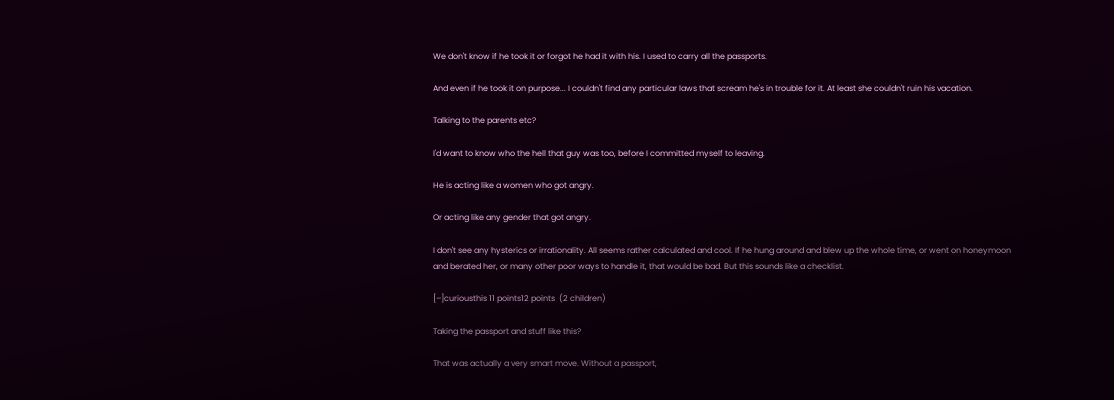We don't know if he took it or forgot he had it with his. I used to carry all the passports.

And even if he took it on purpose... I couldn't find any particular laws that scream he's in trouble for it. At least she couldn't ruin his vacation.

Talking to the parents etc?

I'd want to know who the hell that guy was too, before I committed myself to leaving.

He is acting like a women who got angry.

Or acting like any gender that got angry.

I don't see any hysterics or irrationality. All seems rather calculated and cool. If he hung around and blew up the whole time, or went on honeymoon and berated her, or many other poor ways to handle it, that would be bad. But this sounds like a checklist.

[–]curiousthis 11 points12 points  (2 children)

Taking the passport and stuff like this?

That was actually a very smart move. Without a passport,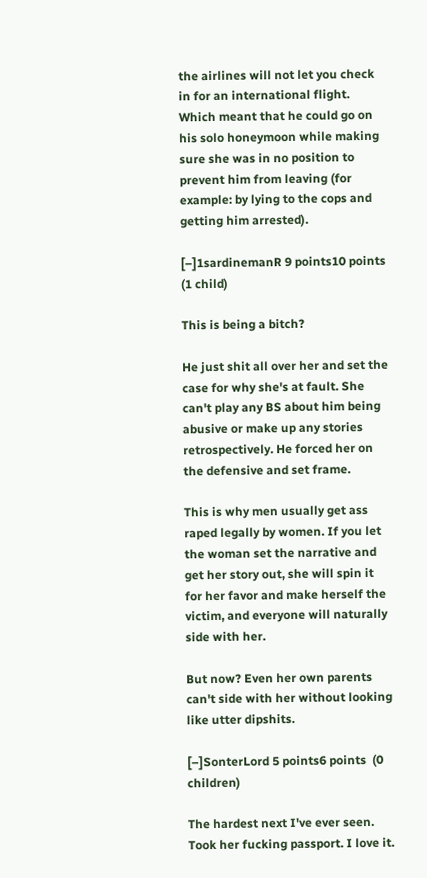the airlines will not let you check in for an international flight. Which meant that he could go on his solo honeymoon while making sure she was in no position to prevent him from leaving (for example: by lying to the cops and getting him arrested).

[–]1sardinemanR 9 points10 points  (1 child)

This is being a bitch?

He just shit all over her and set the case for why she's at fault. She can't play any BS about him being abusive or make up any stories retrospectively. He forced her on the defensive and set frame.

This is why men usually get ass raped legally by women. If you let the woman set the narrative and get her story out, she will spin it for her favor and make herself the victim, and everyone will naturally side with her.

But now? Even her own parents can't side with her without looking like utter dipshits.

[–]SonterLord 5 points6 points  (0 children)

The hardest next I've ever seen. Took her fucking passport. I love it.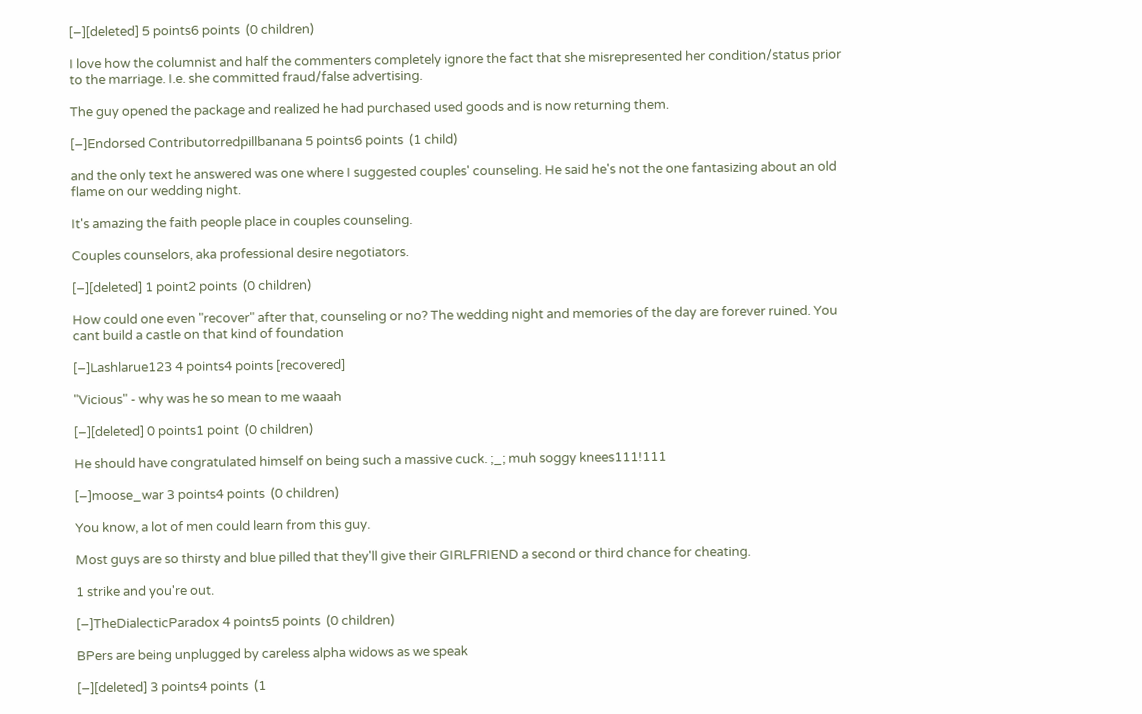[–][deleted] 5 points6 points  (0 children)

I love how the columnist and half the commenters completely ignore the fact that she misrepresented her condition/status prior to the marriage. I.e. she committed fraud/false advertising.

The guy opened the package and realized he had purchased used goods and is now returning them.

[–]Endorsed Contributorredpillbanana 5 points6 points  (1 child)

and the only text he answered was one where I suggested couples' counseling. He said he's not the one fantasizing about an old flame on our wedding night.

It's amazing the faith people place in couples counseling.

Couples counselors, aka professional desire negotiators.

[–][deleted] 1 point2 points  (0 children)

How could one even "recover" after that, counseling or no? The wedding night and memories of the day are forever ruined. You cant build a castle on that kind of foundation

[–]Lashlarue123 4 points4 points [recovered]

"Vicious" - why was he so mean to me waaah

[–][deleted] 0 points1 point  (0 children)

He should have congratulated himself on being such a massive cuck. ;_; muh soggy knees111!111

[–]moose_war 3 points4 points  (0 children)

You know, a lot of men could learn from this guy.

Most guys are so thirsty and blue pilled that they'll give their GIRLFRIEND a second or third chance for cheating.

1 strike and you're out.

[–]TheDialecticParadox 4 points5 points  (0 children)

BPers are being unplugged by careless alpha widows as we speak

[–][deleted] 3 points4 points  (1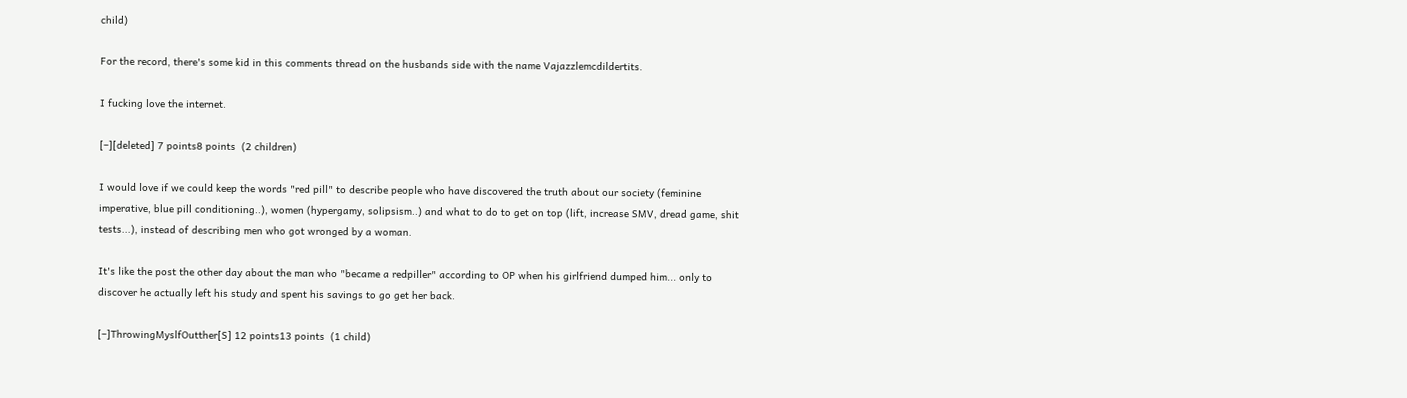child)

For the record, there's some kid in this comments thread on the husbands side with the name Vajazzlemcdildertits.

I fucking love the internet.

[–][deleted] 7 points8 points  (2 children)

I would love if we could keep the words "red pill" to describe people who have discovered the truth about our society (feminine imperative, blue pill conditioning..), women (hypergamy, solipsism..) and what to do to get on top (lift, increase SMV, dread game, shit tests...), instead of describing men who got wronged by a woman.

It's like the post the other day about the man who "became a redpiller" according to OP when his girlfriend dumped him... only to discover he actually left his study and spent his savings to go get her back.

[–]ThrowingMyslfOutther[S] 12 points13 points  (1 child)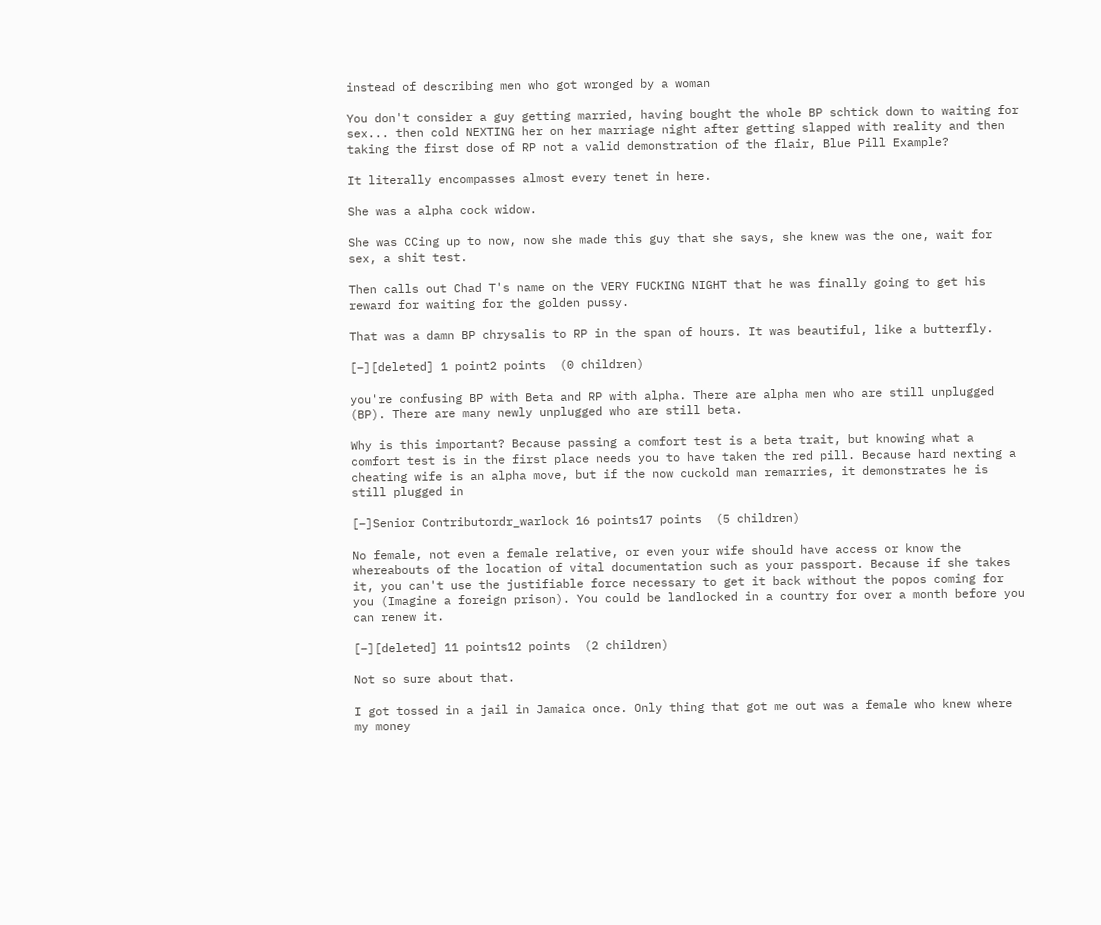instead of describing men who got wronged by a woman

You don't consider a guy getting married, having bought the whole BP schtick down to waiting for sex... then cold NEXTING her on her marriage night after getting slapped with reality and then taking the first dose of RP not a valid demonstration of the flair, Blue Pill Example?

It literally encompasses almost every tenet in here.

She was a alpha cock widow.

She was CCing up to now, now she made this guy that she says, she knew was the one, wait for sex, a shit test.

Then calls out Chad T's name on the VERY FUCKING NIGHT that he was finally going to get his reward for waiting for the golden pussy.

That was a damn BP chrysalis to RP in the span of hours. It was beautiful, like a butterfly.

[–][deleted] 1 point2 points  (0 children)

you're confusing BP with Beta and RP with alpha. There are alpha men who are still unplugged (BP). There are many newly unplugged who are still beta.

Why is this important? Because passing a comfort test is a beta trait, but knowing what a comfort test is in the first place needs you to have taken the red pill. Because hard nexting a cheating wife is an alpha move, but if the now cuckold man remarries, it demonstrates he is still plugged in

[–]Senior Contributordr_warlock 16 points17 points  (5 children)

No female, not even a female relative, or even your wife should have access or know the whereabouts of the location of vital documentation such as your passport. Because if she takes it, you can't use the justifiable force necessary to get it back without the popos coming for you (Imagine a foreign prison). You could be landlocked in a country for over a month before you can renew it.

[–][deleted] 11 points12 points  (2 children)

Not so sure about that.

I got tossed in a jail in Jamaica once. Only thing that got me out was a female who knew where my money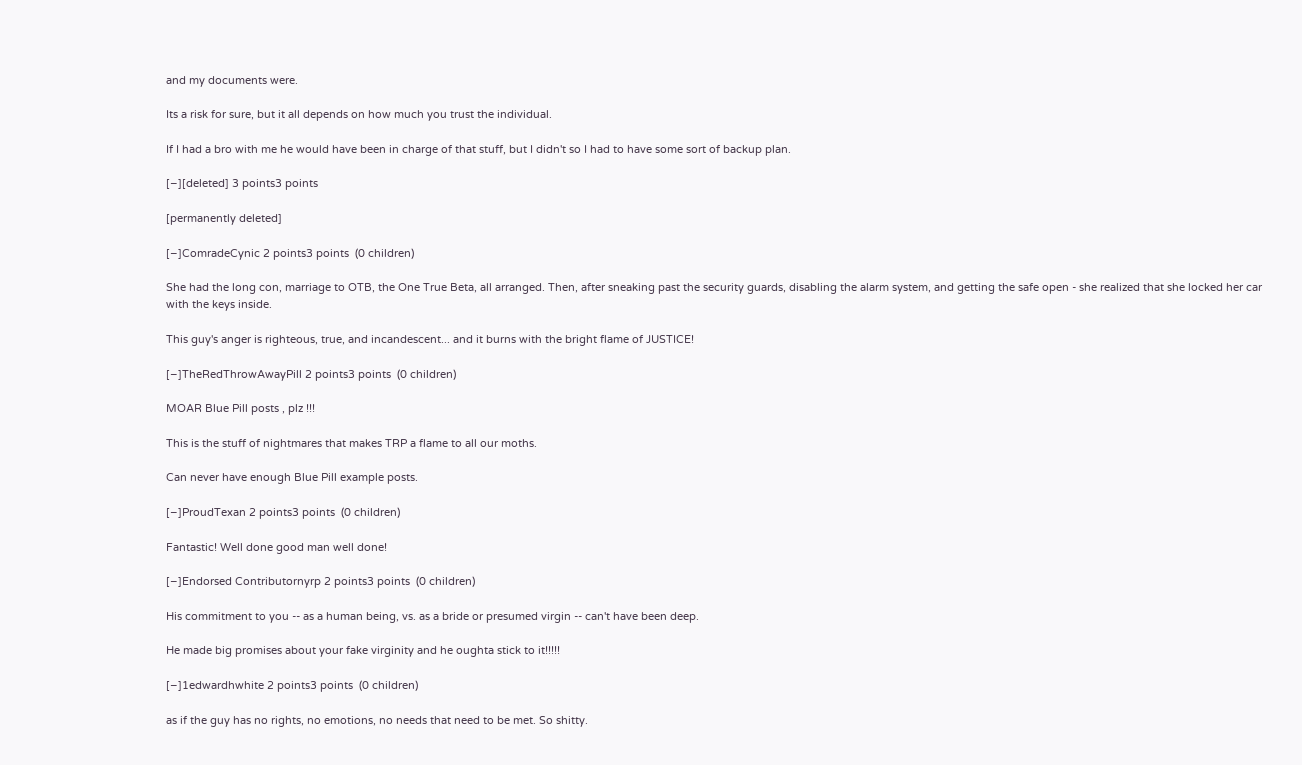and my documents were.

Its a risk for sure, but it all depends on how much you trust the individual.

If I had a bro with me he would have been in charge of that stuff, but I didn't so I had to have some sort of backup plan.

[–][deleted] 3 points3 points

[permanently deleted]

[–]ComradeCynic 2 points3 points  (0 children)

She had the long con, marriage to OTB, the One True Beta, all arranged. Then, after sneaking past the security guards, disabling the alarm system, and getting the safe open - she realized that she locked her car with the keys inside.

This guy's anger is righteous, true, and incandescent... and it burns with the bright flame of JUSTICE!

[–]TheRedThrowAwayPill 2 points3 points  (0 children)

MOAR Blue Pill posts , plz !!!

This is the stuff of nightmares that makes TRP a flame to all our moths.

Can never have enough Blue Pill example posts.

[–]ProudTexan 2 points3 points  (0 children)

Fantastic! Well done good man well done!

[–]Endorsed Contributornyrp 2 points3 points  (0 children)

His commitment to you -- as a human being, vs. as a bride or presumed virgin -- can't have been deep.

He made big promises about your fake virginity and he oughta stick to it!!!!!

[–]1edwardhwhite 2 points3 points  (0 children)

as if the guy has no rights, no emotions, no needs that need to be met. So shitty.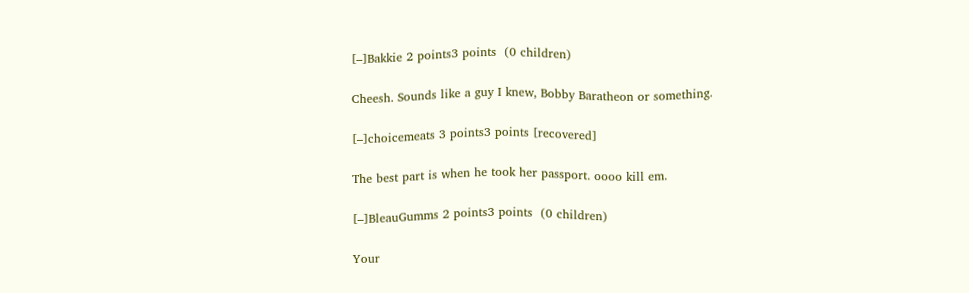[–]Bakkie 2 points3 points  (0 children)

Cheesh. Sounds like a guy I knew, Bobby Baratheon or something.

[–]choicemeats 3 points3 points [recovered]

The best part is when he took her passport. oooo kill em.

[–]BleauGumms 2 points3 points  (0 children)

Your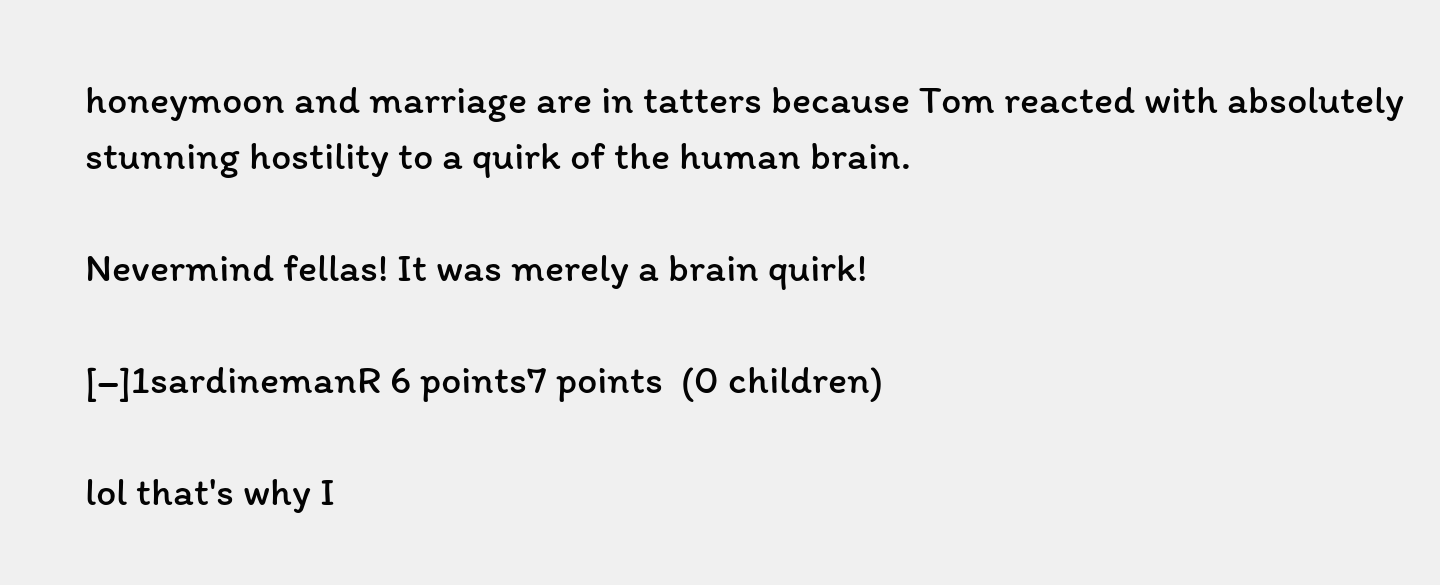honeymoon and marriage are in tatters because Tom reacted with absolutely stunning hostility to a quirk of the human brain.

Nevermind fellas! It was merely a brain quirk!

[–]1sardinemanR 6 points7 points  (0 children)

lol that's why I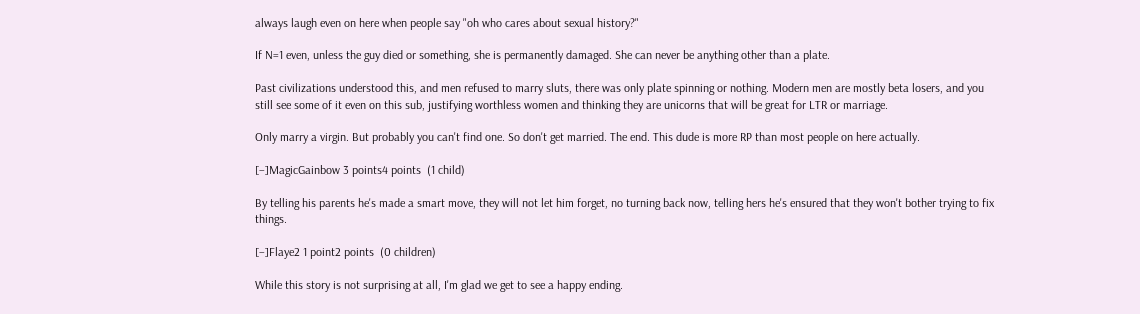always laugh even on here when people say "oh who cares about sexual history?"

If N=1 even, unless the guy died or something, she is permanently damaged. She can never be anything other than a plate.

Past civilizations understood this, and men refused to marry sluts, there was only plate spinning or nothing. Modern men are mostly beta losers, and you still see some of it even on this sub, justifying worthless women and thinking they are unicorns that will be great for LTR or marriage.

Only marry a virgin. But probably you can't find one. So don't get married. The end. This dude is more RP than most people on here actually.

[–]MagicGainbow 3 points4 points  (1 child)

By telling his parents he's made a smart move, they will not let him forget, no turning back now, telling hers he's ensured that they won't bother trying to fix things.

[–]Flaye2 1 point2 points  (0 children)

While this story is not surprising at all, I'm glad we get to see a happy ending.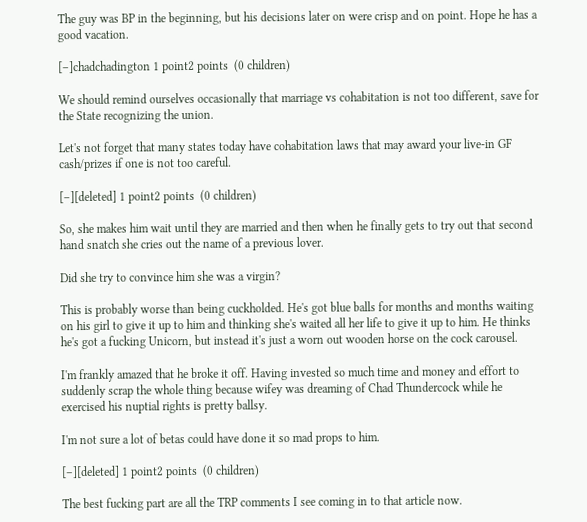The guy was BP in the beginning, but his decisions later on were crisp and on point. Hope he has a good vacation.

[–]chadchadington 1 point2 points  (0 children)

We should remind ourselves occasionally that marriage vs cohabitation is not too different, save for the State recognizing the union.

Let's not forget that many states today have cohabitation laws that may award your live-in GF cash/prizes if one is not too careful.

[–][deleted] 1 point2 points  (0 children)

So, she makes him wait until they are married and then when he finally gets to try out that second hand snatch she cries out the name of a previous lover.

Did she try to convince him she was a virgin?

This is probably worse than being cuckholded. He's got blue balls for months and months waiting on his girl to give it up to him and thinking she's waited all her life to give it up to him. He thinks he's got a fucking Unicorn, but instead it's just a worn out wooden horse on the cock carousel.

I'm frankly amazed that he broke it off. Having invested so much time and money and effort to suddenly scrap the whole thing because wifey was dreaming of Chad Thundercock while he exercised his nuptial rights is pretty ballsy.

I'm not sure a lot of betas could have done it so mad props to him.

[–][deleted] 1 point2 points  (0 children)

The best fucking part are all the TRP comments I see coming in to that article now.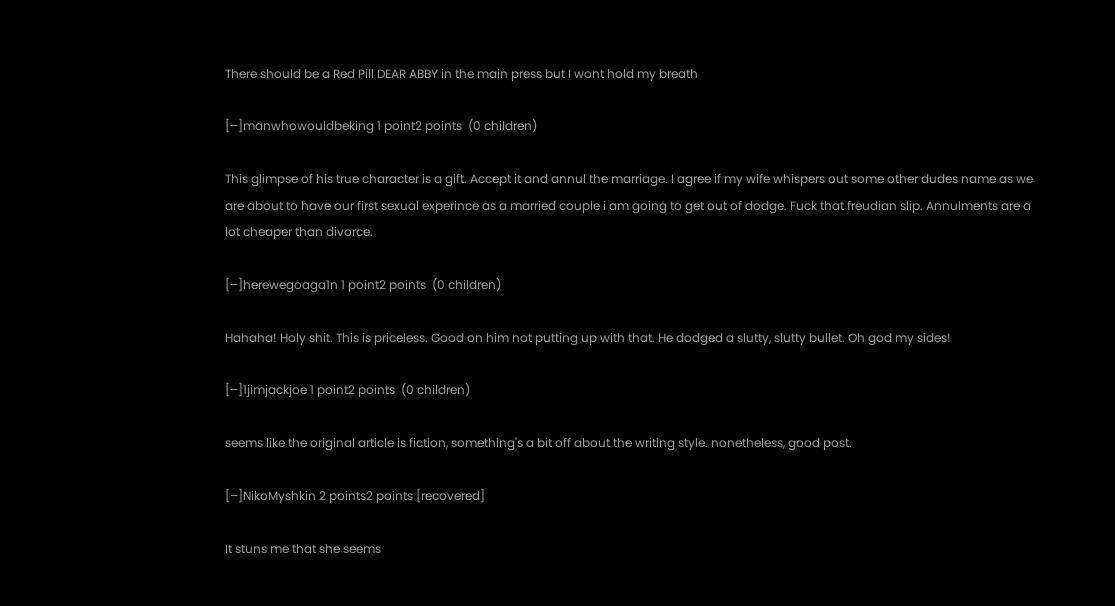There should be a Red Pill DEAR ABBY in the main press but I wont hold my breath

[–]manwhowouldbeking 1 point2 points  (0 children)

This glimpse of his true character is a gift. Accept it and annul the marriage. I agree if my wife whispers out some other dudes name as we are about to have our first sexual experince as a married couple i am going to get out of dodge. Fuck that freudian slip. Annulments are a lot cheaper than divorce.

[–]herewegoaga1n 1 point2 points  (0 children)

Hahaha! Holy shit. This is priceless. Good on him not putting up with that. He dodged a slutty, slutty bullet. Oh god my sides!

[–]1jimjackjoe 1 point2 points  (0 children)

seems like the original article is fiction, something's a bit off about the writing style. nonetheless, good post.

[–]NikoMyshkin 2 points2 points [recovered]

It stuns me that she seems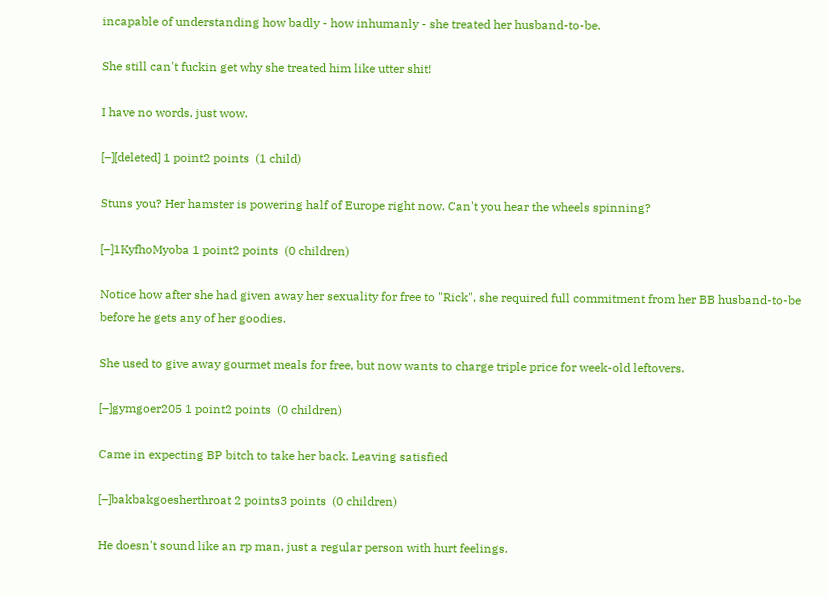incapable of understanding how badly - how inhumanly - she treated her husband-to-be.

She still can't fuckin get why she treated him like utter shit!

I have no words, just wow.

[–][deleted] 1 point2 points  (1 child)

Stuns you? Her hamster is powering half of Europe right now. Can't you hear the wheels spinning?

[–]1KyfhoMyoba 1 point2 points  (0 children)

Notice how after she had given away her sexuality for free to "Rick", she required full commitment from her BB husband-to-be before he gets any of her goodies.

She used to give away gourmet meals for free, but now wants to charge triple price for week-old leftovers.

[–]gymgoer205 1 point2 points  (0 children)

Came in expecting BP bitch to take her back. Leaving satisfied

[–]bakbakgoesherthroat 2 points3 points  (0 children)

He doesn't sound like an rp man, just a regular person with hurt feelings.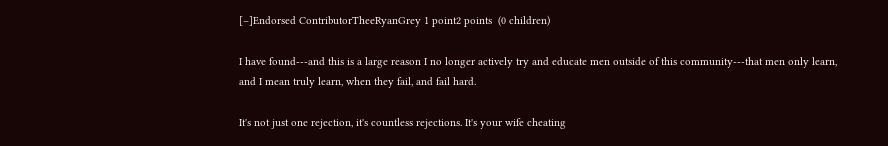[–]Endorsed ContributorTheeRyanGrey 1 point2 points  (0 children)

I have found---and this is a large reason I no longer actively try and educate men outside of this community---that men only learn, and I mean truly learn, when they fail, and fail hard.

It's not just one rejection, it's countless rejections. It's your wife cheating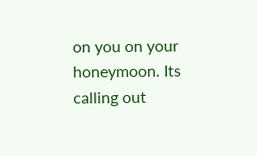on you on your honeymoon. Its calling out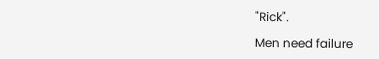"Rick".

Men need failure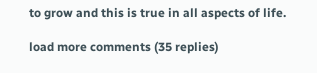to grow and this is true in all aspects of life.

load more comments (35 replies)